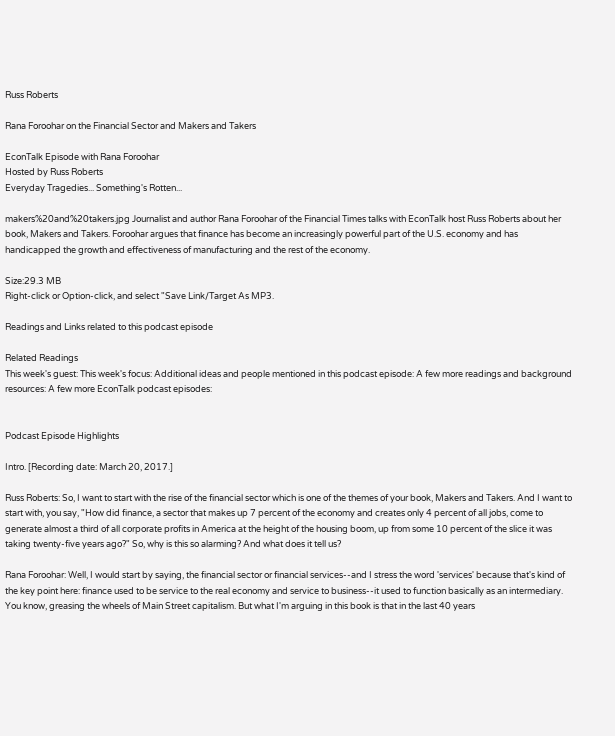Russ Roberts

Rana Foroohar on the Financial Sector and Makers and Takers

EconTalk Episode with Rana Foroohar
Hosted by Russ Roberts
Everyday Tragedies... Something's Rotten...

makers%20and%20takers.jpg Journalist and author Rana Foroohar of the Financial Times talks with EconTalk host Russ Roberts about her book, Makers and Takers. Foroohar argues that finance has become an increasingly powerful part of the U.S. economy and has handicapped the growth and effectiveness of manufacturing and the rest of the economy.

Size:29.3 MB
Right-click or Option-click, and select "Save Link/Target As MP3.

Readings and Links related to this podcast episode

Related Readings
This week's guest: This week's focus: Additional ideas and people mentioned in this podcast episode: A few more readings and background resources: A few more EconTalk podcast episodes:


Podcast Episode Highlights

Intro. [Recording date: March 20, 2017.]

Russ Roberts: So, I want to start with the rise of the financial sector which is one of the themes of your book, Makers and Takers. And I want to start with, you say, "How did finance, a sector that makes up 7 percent of the economy and creates only 4 percent of all jobs, come to generate almost a third of all corporate profits in America at the height of the housing boom, up from some 10 percent of the slice it was taking twenty-five years ago?" So, why is this so alarming? And what does it tell us?

Rana Foroohar: Well, I would start by saying, the financial sector or financial services--and I stress the word 'services' because that's kind of the key point here: finance used to be service to the real economy and service to business--it used to function basically as an intermediary. You know, greasing the wheels of Main Street capitalism. But what I'm arguing in this book is that in the last 40 years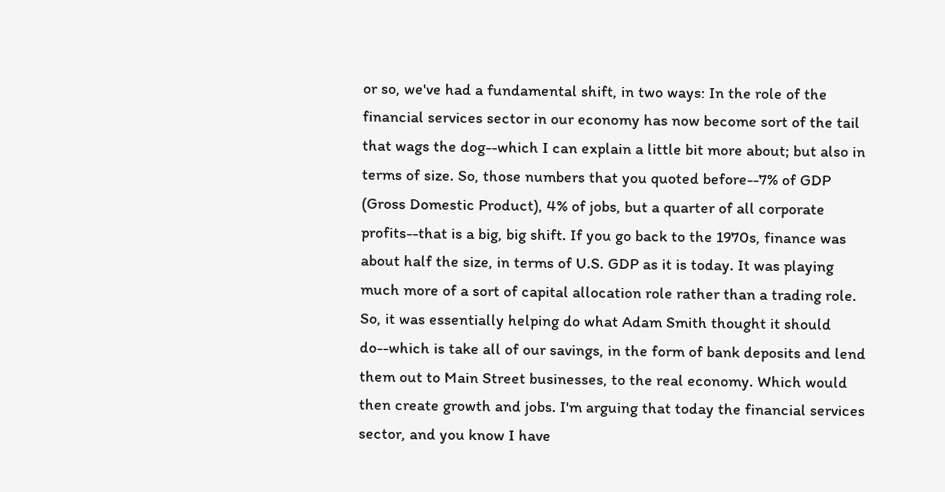or so, we've had a fundamental shift, in two ways: In the role of the financial services sector in our economy has now become sort of the tail that wags the dog--which I can explain a little bit more about; but also in terms of size. So, those numbers that you quoted before--7% of GDP (Gross Domestic Product), 4% of jobs, but a quarter of all corporate profits--that is a big, big shift. If you go back to the 1970s, finance was about half the size, in terms of U.S. GDP as it is today. It was playing much more of a sort of capital allocation role rather than a trading role. So, it was essentially helping do what Adam Smith thought it should do--which is take all of our savings, in the form of bank deposits and lend them out to Main Street businesses, to the real economy. Which would then create growth and jobs. I'm arguing that today the financial services sector, and you know I have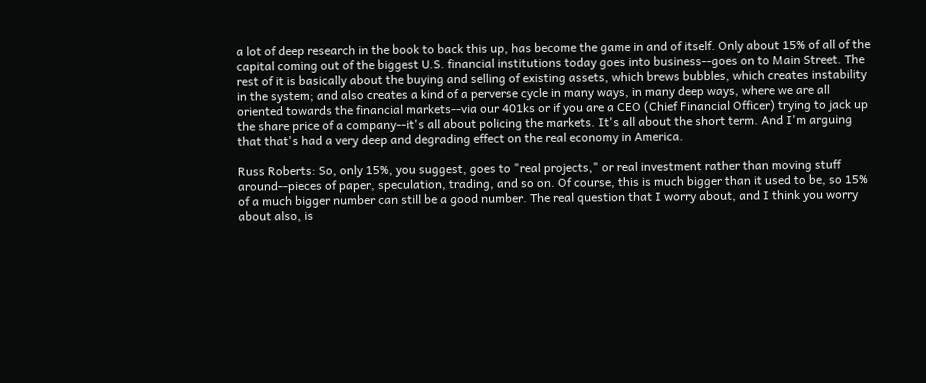a lot of deep research in the book to back this up, has become the game in and of itself. Only about 15% of all of the capital coming out of the biggest U.S. financial institutions today goes into business--goes on to Main Street. The rest of it is basically about the buying and selling of existing assets, which brews bubbles, which creates instability in the system; and also creates a kind of a perverse cycle in many ways, in many deep ways, where we are all oriented towards the financial markets--via our 401ks or if you are a CEO (Chief Financial Officer) trying to jack up the share price of a company--it's all about policing the markets. It's all about the short term. And I'm arguing that that's had a very deep and degrading effect on the real economy in America.

Russ Roberts: So, only 15%, you suggest, goes to "real projects," or real investment rather than moving stuff around--pieces of paper, speculation, trading, and so on. Of course, this is much bigger than it used to be, so 15% of a much bigger number can still be a good number. The real question that I worry about, and I think you worry about also, is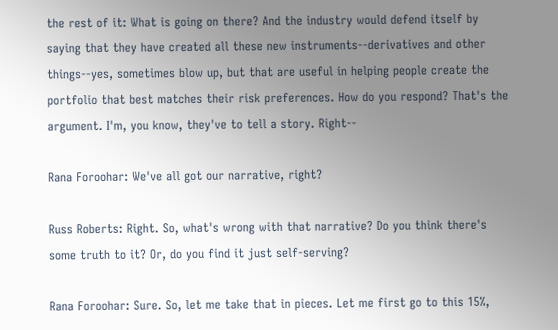the rest of it: What is going on there? And the industry would defend itself by saying that they have created all these new instruments--derivatives and other things--yes, sometimes blow up, but that are useful in helping people create the portfolio that best matches their risk preferences. How do you respond? That's the argument. I'm, you know, they've to tell a story. Right--

Rana Foroohar: We've all got our narrative, right?

Russ Roberts: Right. So, what's wrong with that narrative? Do you think there's some truth to it? Or, do you find it just self-serving?

Rana Foroohar: Sure. So, let me take that in pieces. Let me first go to this 15%,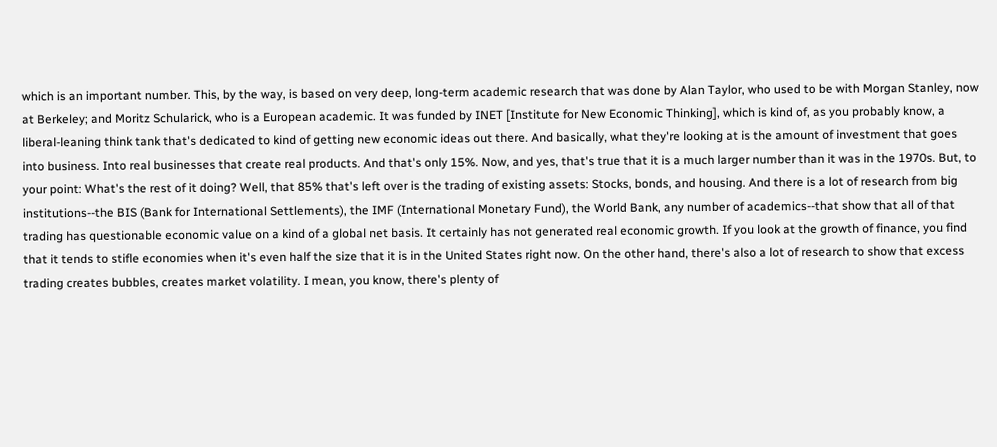which is an important number. This, by the way, is based on very deep, long-term academic research that was done by Alan Taylor, who used to be with Morgan Stanley, now at Berkeley; and Moritz Schularick, who is a European academic. It was funded by INET [Institute for New Economic Thinking], which is kind of, as you probably know, a liberal-leaning think tank that's dedicated to kind of getting new economic ideas out there. And basically, what they're looking at is the amount of investment that goes into business. Into real businesses that create real products. And that's only 15%. Now, and yes, that's true that it is a much larger number than it was in the 1970s. But, to your point: What's the rest of it doing? Well, that 85% that's left over is the trading of existing assets: Stocks, bonds, and housing. And there is a lot of research from big institutions--the BIS (Bank for International Settlements), the IMF (International Monetary Fund), the World Bank, any number of academics--that show that all of that trading has questionable economic value on a kind of a global net basis. It certainly has not generated real economic growth. If you look at the growth of finance, you find that it tends to stifle economies when it's even half the size that it is in the United States right now. On the other hand, there's also a lot of research to show that excess trading creates bubbles, creates market volatility. I mean, you know, there's plenty of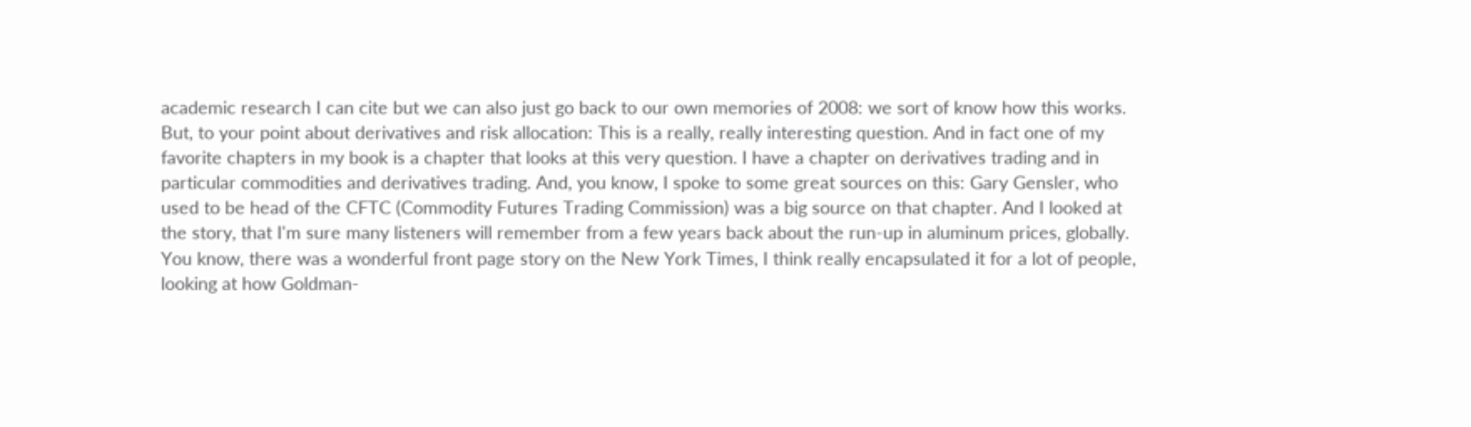academic research I can cite but we can also just go back to our own memories of 2008: we sort of know how this works. But, to your point about derivatives and risk allocation: This is a really, really interesting question. And in fact one of my favorite chapters in my book is a chapter that looks at this very question. I have a chapter on derivatives trading and in particular commodities and derivatives trading. And, you know, I spoke to some great sources on this: Gary Gensler, who used to be head of the CFTC (Commodity Futures Trading Commission) was a big source on that chapter. And I looked at the story, that I'm sure many listeners will remember from a few years back about the run-up in aluminum prices, globally. You know, there was a wonderful front page story on the New York Times, I think really encapsulated it for a lot of people, looking at how Goldman-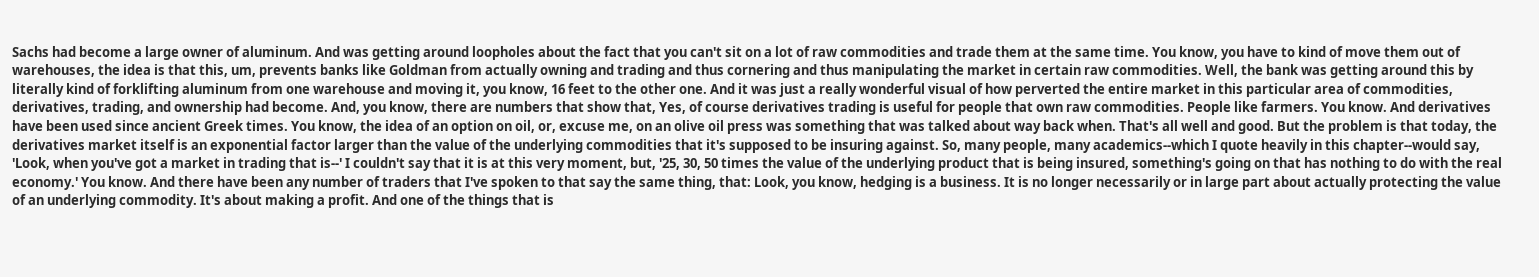Sachs had become a large owner of aluminum. And was getting around loopholes about the fact that you can't sit on a lot of raw commodities and trade them at the same time. You know, you have to kind of move them out of warehouses, the idea is that this, um, prevents banks like Goldman from actually owning and trading and thus cornering and thus manipulating the market in certain raw commodities. Well, the bank was getting around this by literally kind of forklifting aluminum from one warehouse and moving it, you know, 16 feet to the other one. And it was just a really wonderful visual of how perverted the entire market in this particular area of commodities, derivatives, trading, and ownership had become. And, you know, there are numbers that show that, Yes, of course derivatives trading is useful for people that own raw commodities. People like farmers. You know. And derivatives have been used since ancient Greek times. You know, the idea of an option on oil, or, excuse me, on an olive oil press was something that was talked about way back when. That's all well and good. But the problem is that today, the derivatives market itself is an exponential factor larger than the value of the underlying commodities that it's supposed to be insuring against. So, many people, many academics--which I quote heavily in this chapter--would say, 'Look, when you've got a market in trading that is--' I couldn't say that it is at this very moment, but, '25, 30, 50 times the value of the underlying product that is being insured, something's going on that has nothing to do with the real economy.' You know. And there have been any number of traders that I've spoken to that say the same thing, that: Look, you know, hedging is a business. It is no longer necessarily or in large part about actually protecting the value of an underlying commodity. It's about making a profit. And one of the things that is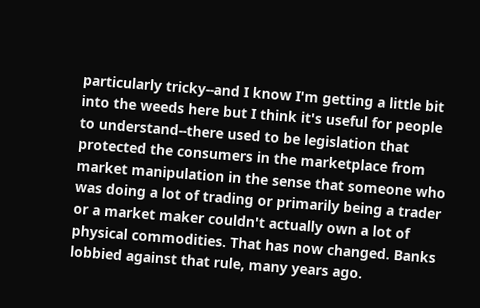particularly tricky--and I know I'm getting a little bit into the weeds here but I think it's useful for people to understand--there used to be legislation that protected the consumers in the marketplace from market manipulation in the sense that someone who was doing a lot of trading or primarily being a trader or a market maker couldn't actually own a lot of physical commodities. That has now changed. Banks lobbied against that rule, many years ago.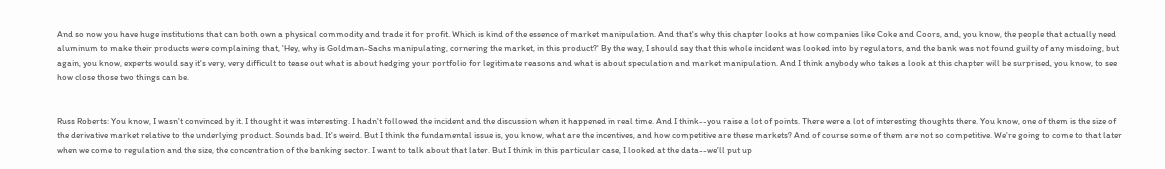And so now you have huge institutions that can both own a physical commodity and trade it for profit. Which is kind of the essence of market manipulation. And that's why this chapter looks at how companies like Coke and Coors, and, you know, the people that actually need aluminum to make their products were complaining that, 'Hey, why is Goldman-Sachs manipulating, cornering the market, in this product?' By the way, I should say that this whole incident was looked into by regulators, and the bank was not found guilty of any misdoing, but again, you know, experts would say it's very, very difficult to tease out what is about hedging your portfolio for legitimate reasons and what is about speculation and market manipulation. And I think anybody who takes a look at this chapter will be surprised, you know, to see how close those two things can be.


Russ Roberts: You know, I wasn't convinced by it. I thought it was interesting. I hadn't followed the incident and the discussion when it happened in real time. And I think--you raise a lot of points. There were a lot of interesting thoughts there. You know, one of them is the size of the derivative market relative to the underlying product. Sounds bad. It's weird. But I think the fundamental issue is, you know, what are the incentives, and how competitive are these markets? And of course some of them are not so competitive. We're going to come to that later when we come to regulation and the size, the concentration of the banking sector. I want to talk about that later. But I think in this particular case, I looked at the data--we'll put up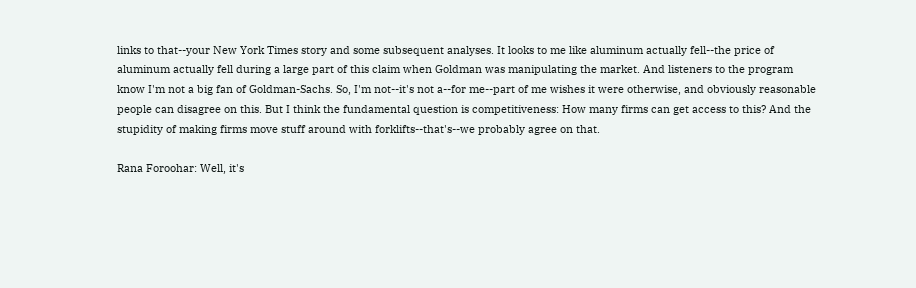links to that--your New York Times story and some subsequent analyses. It looks to me like aluminum actually fell--the price of aluminum actually fell during a large part of this claim when Goldman was manipulating the market. And listeners to the program know I'm not a big fan of Goldman-Sachs. So, I'm not--it's not a--for me--part of me wishes it were otherwise, and obviously reasonable people can disagree on this. But I think the fundamental question is competitiveness: How many firms can get access to this? And the stupidity of making firms move stuff around with forklifts--that's--we probably agree on that.

Rana Foroohar: Well, it's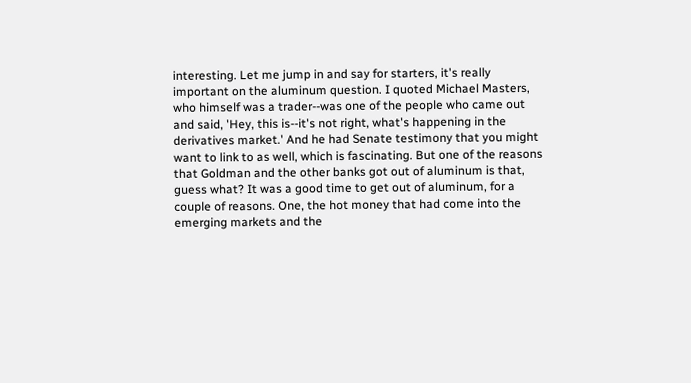interesting. Let me jump in and say for starters, it's really important on the aluminum question. I quoted Michael Masters, who himself was a trader--was one of the people who came out and said, 'Hey, this is--it's not right, what's happening in the derivatives market.' And he had Senate testimony that you might want to link to as well, which is fascinating. But one of the reasons that Goldman and the other banks got out of aluminum is that, guess what? It was a good time to get out of aluminum, for a couple of reasons. One, the hot money that had come into the emerging markets and the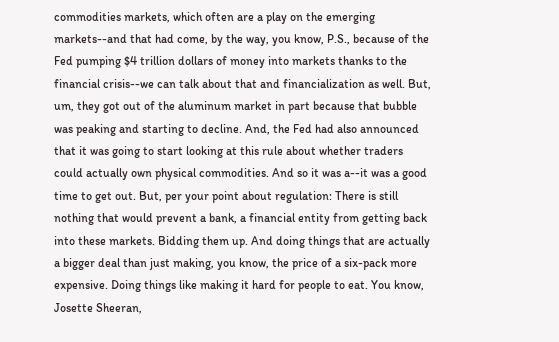commodities markets, which often are a play on the emerging markets--and that had come, by the way, you know, P.S., because of the Fed pumping $4 trillion dollars of money into markets thanks to the financial crisis--we can talk about that and financialization as well. But, um, they got out of the aluminum market in part because that bubble was peaking and starting to decline. And, the Fed had also announced that it was going to start looking at this rule about whether traders could actually own physical commodities. And so it was a--it was a good time to get out. But, per your point about regulation: There is still nothing that would prevent a bank, a financial entity from getting back into these markets. Bidding them up. And doing things that are actually a bigger deal than just making, you know, the price of a six-pack more expensive. Doing things like making it hard for people to eat. You know, Josette Sheeran,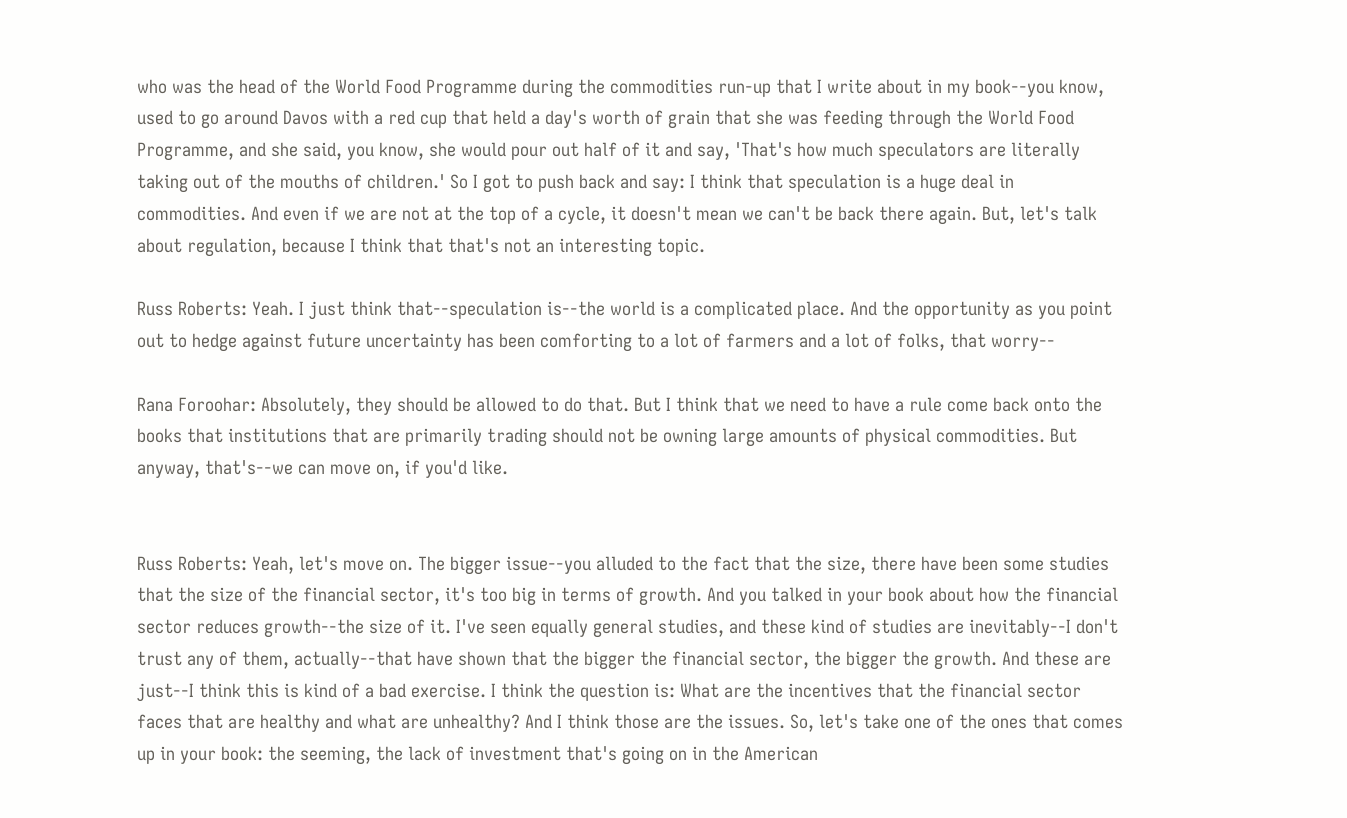who was the head of the World Food Programme during the commodities run-up that I write about in my book--you know, used to go around Davos with a red cup that held a day's worth of grain that she was feeding through the World Food Programme, and she said, you know, she would pour out half of it and say, 'That's how much speculators are literally taking out of the mouths of children.' So I got to push back and say: I think that speculation is a huge deal in commodities. And even if we are not at the top of a cycle, it doesn't mean we can't be back there again. But, let's talk about regulation, because I think that that's not an interesting topic.

Russ Roberts: Yeah. I just think that--speculation is--the world is a complicated place. And the opportunity as you point out to hedge against future uncertainty has been comforting to a lot of farmers and a lot of folks, that worry--

Rana Foroohar: Absolutely, they should be allowed to do that. But I think that we need to have a rule come back onto the books that institutions that are primarily trading should not be owning large amounts of physical commodities. But anyway, that's--we can move on, if you'd like.


Russ Roberts: Yeah, let's move on. The bigger issue--you alluded to the fact that the size, there have been some studies that the size of the financial sector, it's too big in terms of growth. And you talked in your book about how the financial sector reduces growth--the size of it. I've seen equally general studies, and these kind of studies are inevitably--I don't trust any of them, actually--that have shown that the bigger the financial sector, the bigger the growth. And these are just--I think this is kind of a bad exercise. I think the question is: What are the incentives that the financial sector faces that are healthy and what are unhealthy? And I think those are the issues. So, let's take one of the ones that comes up in your book: the seeming, the lack of investment that's going on in the American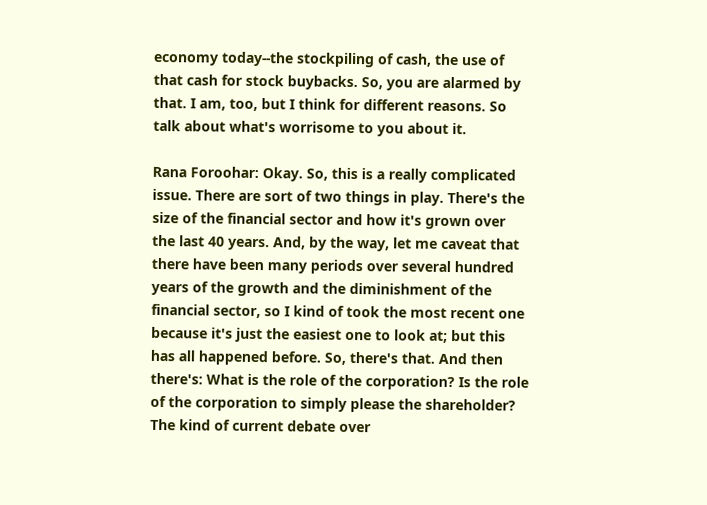economy today--the stockpiling of cash, the use of that cash for stock buybacks. So, you are alarmed by that. I am, too, but I think for different reasons. So talk about what's worrisome to you about it.

Rana Foroohar: Okay. So, this is a really complicated issue. There are sort of two things in play. There's the size of the financial sector and how it's grown over the last 40 years. And, by the way, let me caveat that there have been many periods over several hundred years of the growth and the diminishment of the financial sector, so I kind of took the most recent one because it's just the easiest one to look at; but this has all happened before. So, there's that. And then there's: What is the role of the corporation? Is the role of the corporation to simply please the shareholder? The kind of current debate over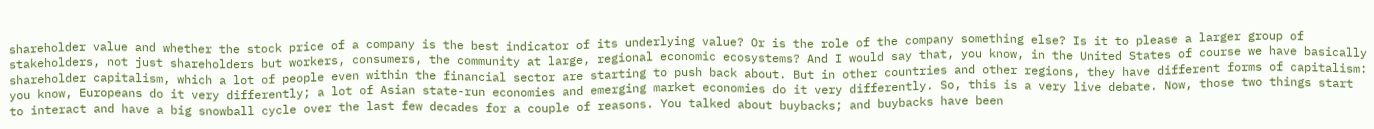shareholder value and whether the stock price of a company is the best indicator of its underlying value? Or is the role of the company something else? Is it to please a larger group of stakeholders, not just shareholders but workers, consumers, the community at large, regional economic ecosystems? And I would say that, you know, in the United States of course we have basically shareholder capitalism, which a lot of people even within the financial sector are starting to push back about. But in other countries and other regions, they have different forms of capitalism: you know, Europeans do it very differently; a lot of Asian state-run economies and emerging market economies do it very differently. So, this is a very live debate. Now, those two things start to interact and have a big snowball cycle over the last few decades for a couple of reasons. You talked about buybacks; and buybacks have been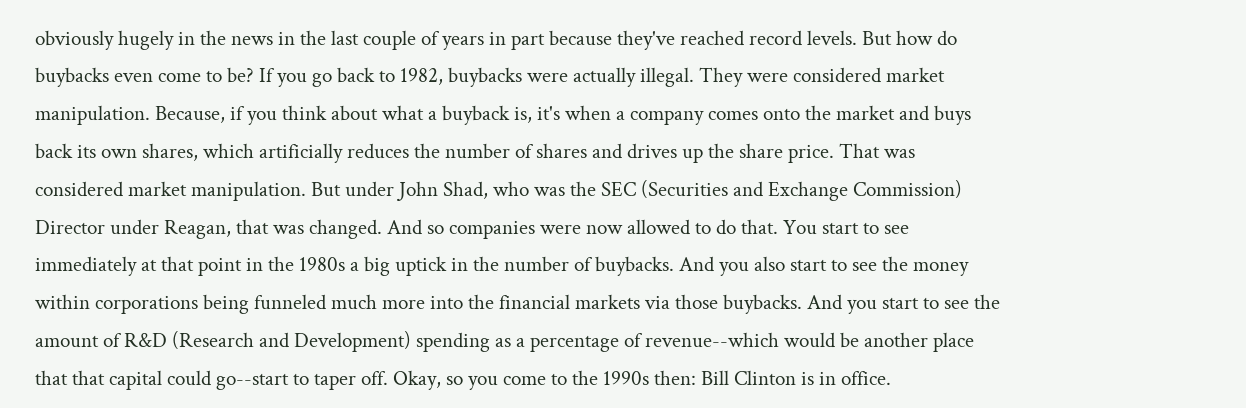obviously hugely in the news in the last couple of years in part because they've reached record levels. But how do buybacks even come to be? If you go back to 1982, buybacks were actually illegal. They were considered market manipulation. Because, if you think about what a buyback is, it's when a company comes onto the market and buys back its own shares, which artificially reduces the number of shares and drives up the share price. That was considered market manipulation. But under John Shad, who was the SEC (Securities and Exchange Commission) Director under Reagan, that was changed. And so companies were now allowed to do that. You start to see immediately at that point in the 1980s a big uptick in the number of buybacks. And you also start to see the money within corporations being funneled much more into the financial markets via those buybacks. And you start to see the amount of R&D (Research and Development) spending as a percentage of revenue--which would be another place that that capital could go--start to taper off. Okay, so you come to the 1990s then: Bill Clinton is in office.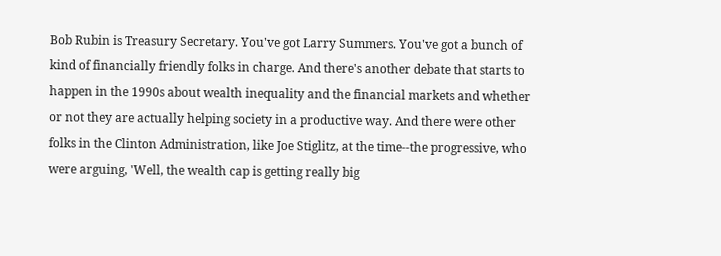Bob Rubin is Treasury Secretary. You've got Larry Summers. You've got a bunch of kind of financially friendly folks in charge. And there's another debate that starts to happen in the 1990s about wealth inequality and the financial markets and whether or not they are actually helping society in a productive way. And there were other folks in the Clinton Administration, like Joe Stiglitz, at the time--the progressive, who were arguing, 'Well, the wealth cap is getting really big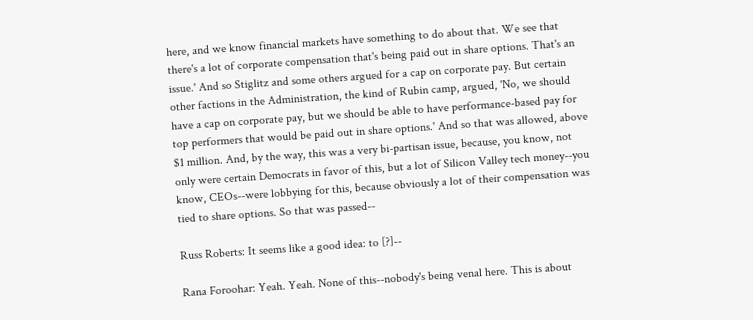here, and we know financial markets have something to do about that. We see that there's a lot of corporate compensation that's being paid out in share options. That's an issue.' And so Stiglitz and some others argued for a cap on corporate pay. But certain other factions in the Administration, the kind of Rubin camp, argued, 'No, we should have a cap on corporate pay, but we should be able to have performance-based pay for top performers that would be paid out in share options.' And so that was allowed, above $1 million. And, by the way, this was a very bi-partisan issue, because, you know, not only were certain Democrats in favor of this, but a lot of Silicon Valley tech money--you know, CEOs--were lobbying for this, because obviously a lot of their compensation was tied to share options. So that was passed--

Russ Roberts: It seems like a good idea: to [?]--

Rana Foroohar: Yeah. Yeah. None of this--nobody's being venal here. This is about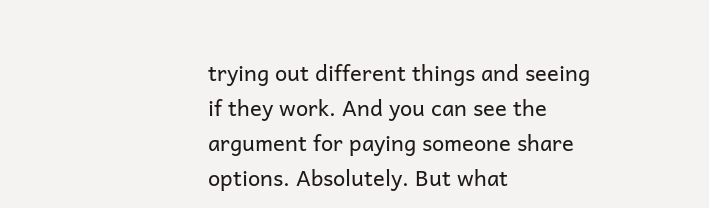trying out different things and seeing if they work. And you can see the argument for paying someone share options. Absolutely. But what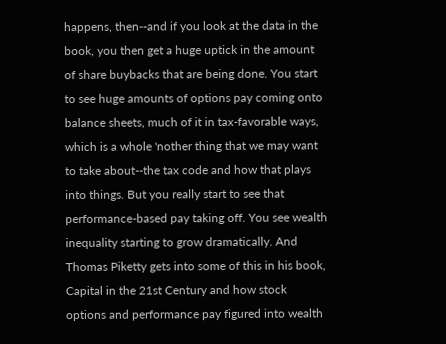happens, then--and if you look at the data in the book, you then get a huge uptick in the amount of share buybacks that are being done. You start to see huge amounts of options pay coming onto balance sheets, much of it in tax-favorable ways, which is a whole 'nother thing that we may want to take about--the tax code and how that plays into things. But you really start to see that performance-based pay taking off. You see wealth inequality starting to grow dramatically. And Thomas Piketty gets into some of this in his book, Capital in the 21st Century and how stock options and performance pay figured into wealth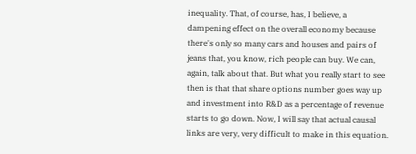inequality. That, of course, has, I believe, a dampening effect on the overall economy because there's only so many cars and houses and pairs of jeans that, you know, rich people can buy. We can, again, talk about that. But what you really start to see then is that that share options number goes way up and investment into R&D as a percentage of revenue starts to go down. Now, I will say that actual causal links are very, very difficult to make in this equation.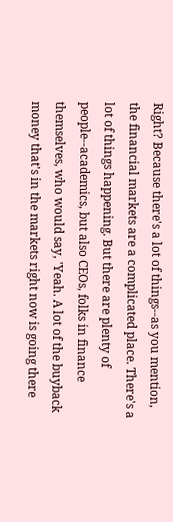Right? Because there's a lot of things--as you mention, the financial markets are a complicated place. There's a lot of things happening. But there are plenty of people--academics, but also CEOs, folks in finance themselves, who would say, 'Yeah. A lot of the buyback money that's in the markets right now is going there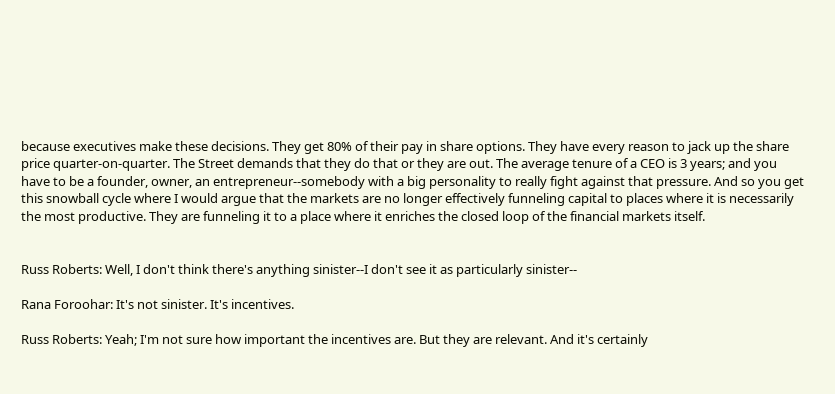because executives make these decisions. They get 80% of their pay in share options. They have every reason to jack up the share price quarter-on-quarter. The Street demands that they do that or they are out. The average tenure of a CEO is 3 years; and you have to be a founder, owner, an entrepreneur--somebody with a big personality to really fight against that pressure. And so you get this snowball cycle where I would argue that the markets are no longer effectively funneling capital to places where it is necessarily the most productive. They are funneling it to a place where it enriches the closed loop of the financial markets itself.


Russ Roberts: Well, I don't think there's anything sinister--I don't see it as particularly sinister--

Rana Foroohar: It's not sinister. It's incentives.

Russ Roberts: Yeah; I'm not sure how important the incentives are. But they are relevant. And it's certainly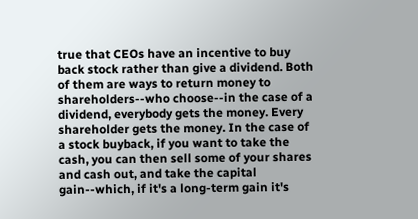true that CEOs have an incentive to buy back stock rather than give a dividend. Both of them are ways to return money to shareholders--who choose--in the case of a dividend, everybody gets the money. Every shareholder gets the money. In the case of a stock buyback, if you want to take the cash, you can then sell some of your shares and cash out, and take the capital gain--which, if it's a long-term gain it's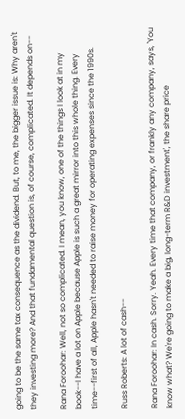going to be the same tax consequence as the dividend. But, to me, the bigger issue is: Why aren't they investing more? And that fundamental question is, of course, complicated. It depends on--

Rana Foroohar: Well, not so complicated. I mean, you know, one of the things I look at in my book--I have a lot on Apple because Apple is such a great mirror into this whole thing. Every time--first of all, Apple hasn't needed to raise money for operating expenses since the 1990s.

Russ Roberts: A lot of cash--

Rana Foroohar: In cash. Sorry. Yeah. Every time that company, or frankly any company, says, 'You know what? We're going to make a big, long-term R&D investment', the share price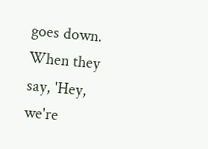goes down. When they say, 'Hey, we're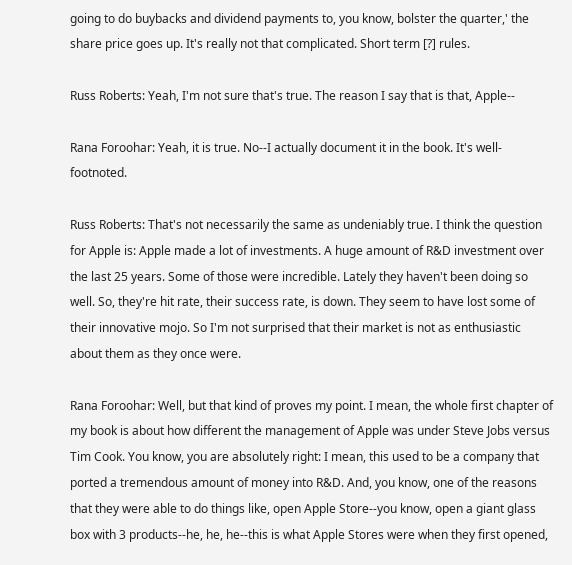going to do buybacks and dividend payments to, you know, bolster the quarter,' the share price goes up. It's really not that complicated. Short term [?] rules.

Russ Roberts: Yeah, I'm not sure that's true. The reason I say that is that, Apple--

Rana Foroohar: Yeah, it is true. No--I actually document it in the book. It's well-footnoted.

Russ Roberts: That's not necessarily the same as undeniably true. I think the question for Apple is: Apple made a lot of investments. A huge amount of R&D investment over the last 25 years. Some of those were incredible. Lately they haven't been doing so well. So, they're hit rate, their success rate, is down. They seem to have lost some of their innovative mojo. So I'm not surprised that their market is not as enthusiastic about them as they once were.

Rana Foroohar: Well, but that kind of proves my point. I mean, the whole first chapter of my book is about how different the management of Apple was under Steve Jobs versus Tim Cook. You know, you are absolutely right: I mean, this used to be a company that ported a tremendous amount of money into R&D. And, you know, one of the reasons that they were able to do things like, open Apple Store--you know, open a giant glass box with 3 products--he, he, he--this is what Apple Stores were when they first opened,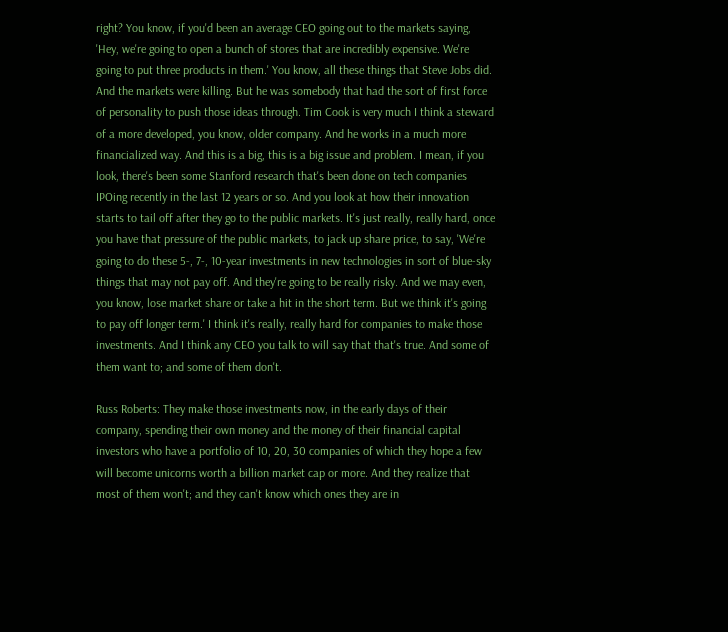right? You know, if you'd been an average CEO going out to the markets saying, 'Hey, we're going to open a bunch of stores that are incredibly expensive. We're going to put three products in them.' You know, all these things that Steve Jobs did. And the markets were killing. But he was somebody that had the sort of first force of personality to push those ideas through. Tim Cook is very much I think a steward of a more developed, you know, older company. And he works in a much more financialized way. And this is a big, this is a big issue and problem. I mean, if you look, there's been some Stanford research that's been done on tech companies IPOing recently in the last 12 years or so. And you look at how their innovation starts to tail off after they go to the public markets. It's just really, really hard, once you have that pressure of the public markets, to jack up share price, to say, 'We're going to do these 5-, 7-, 10-year investments in new technologies in sort of blue-sky things that may not pay off. And they're going to be really risky. And we may even, you know, lose market share or take a hit in the short term. But we think it's going to pay off longer term.' I think it's really, really hard for companies to make those investments. And I think any CEO you talk to will say that that's true. And some of them want to; and some of them don't.

Russ Roberts: They make those investments now, in the early days of their company, spending their own money and the money of their financial capital investors who have a portfolio of 10, 20, 30 companies of which they hope a few will become unicorns worth a billion market cap or more. And they realize that most of them won't; and they can't know which ones they are in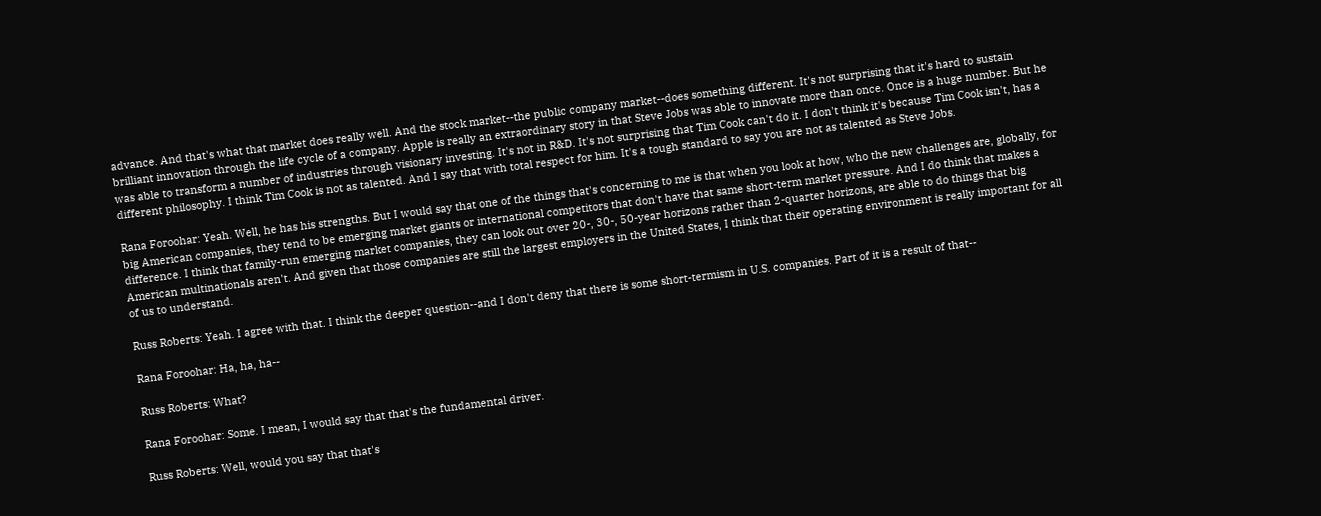advance. And that's what that market does really well. And the stock market--the public company market--does something different. It's not surprising that it's hard to sustain brilliant innovation through the life cycle of a company. Apple is really an extraordinary story in that Steve Jobs was able to innovate more than once. Once is a huge number. But he was able to transform a number of industries through visionary investing. It's not in R&D. It's not surprising that Tim Cook can't do it. I don't think it's because Tim Cook isn't, has a different philosophy. I think Tim Cook is not as talented. And I say that with total respect for him. It's a tough standard to say you are not as talented as Steve Jobs.

Rana Foroohar: Yeah. Well, he has his strengths. But I would say that one of the things that's concerning to me is that when you look at how, who the new challenges are, globally, for big American companies, they tend to be emerging market giants or international competitors that don't have that same short-term market pressure. And I do think that makes a difference. I think that family-run emerging market companies, they can look out over 20-, 30-, 50-year horizons rather than 2-quarter horizons, are able to do things that big American multinationals aren't. And given that those companies are still the largest employers in the United States, I think that their operating environment is really important for all of us to understand.

Russ Roberts: Yeah. I agree with that. I think the deeper question--and I don't deny that there is some short-termism in U.S. companies. Part of it is a result of that--

Rana Foroohar: Ha, ha, ha--

Russ Roberts: What?

Rana Foroohar: Some. I mean, I would say that that's the fundamental driver.

Russ Roberts: Well, would you say that that's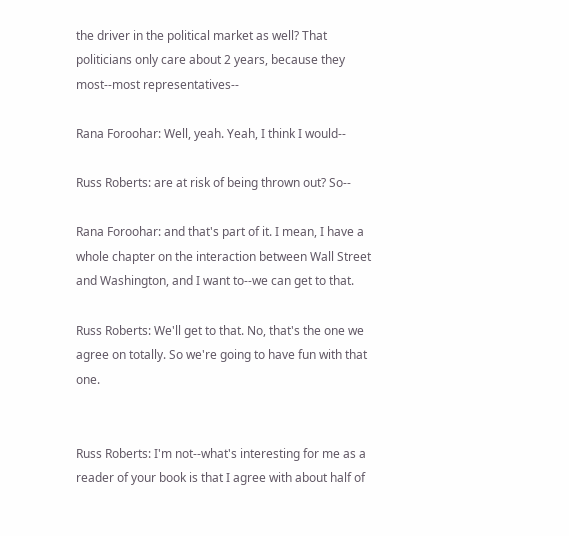the driver in the political market as well? That politicians only care about 2 years, because they most--most representatives--

Rana Foroohar: Well, yeah. Yeah, I think I would--

Russ Roberts: are at risk of being thrown out? So--

Rana Foroohar: and that's part of it. I mean, I have a whole chapter on the interaction between Wall Street and Washington, and I want to--we can get to that.

Russ Roberts: We'll get to that. No, that's the one we agree on totally. So we're going to have fun with that one.


Russ Roberts: I'm not--what's interesting for me as a reader of your book is that I agree with about half of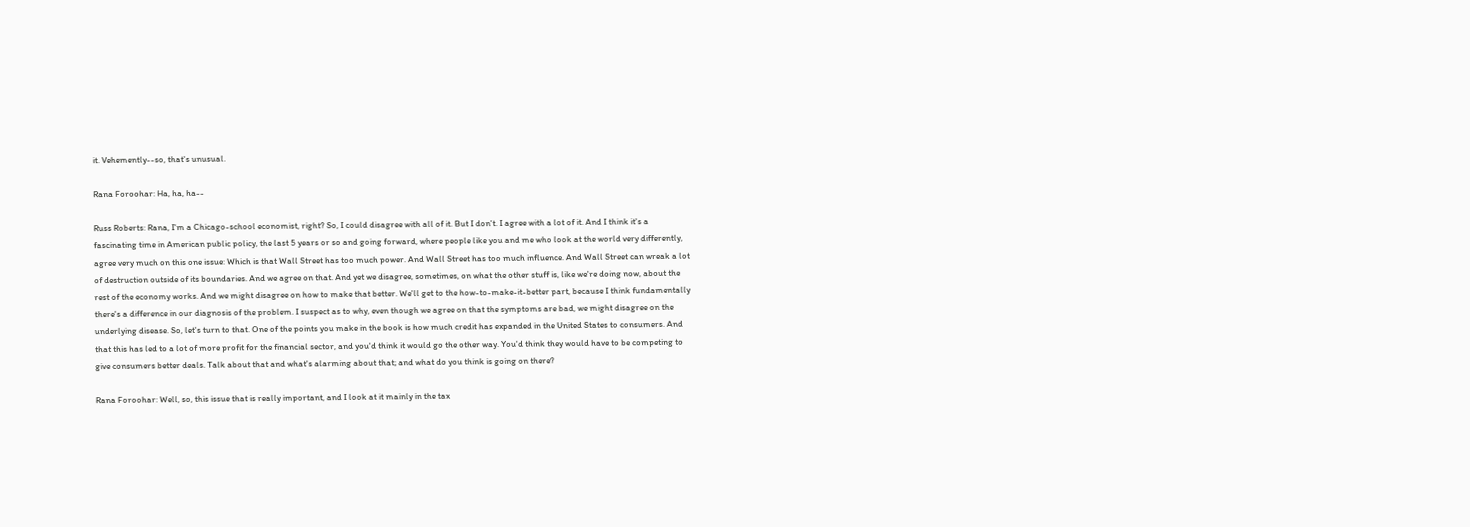it. Vehemently--so, that's unusual.

Rana Foroohar: Ha, ha, ha--

Russ Roberts: Rana, I'm a Chicago-school economist, right? So, I could disagree with all of it. But I don't. I agree with a lot of it. And I think it's a fascinating time in American public policy, the last 5 years or so and going forward, where people like you and me who look at the world very differently, agree very much on this one issue: Which is that Wall Street has too much power. And Wall Street has too much influence. And Wall Street can wreak a lot of destruction outside of its boundaries. And we agree on that. And yet we disagree, sometimes, on what the other stuff is, like we're doing now, about the rest of the economy works. And we might disagree on how to make that better. We'll get to the how-to-make-it-better part, because I think fundamentally there's a difference in our diagnosis of the problem. I suspect as to why, even though we agree on that the symptoms are bad, we might disagree on the underlying disease. So, let's turn to that. One of the points you make in the book is how much credit has expanded in the United States to consumers. And that this has led to a lot of more profit for the financial sector, and you'd think it would go the other way. You'd think they would have to be competing to give consumers better deals. Talk about that and what's alarming about that; and what do you think is going on there?

Rana Foroohar: Well, so, this issue that is really important, and I look at it mainly in the tax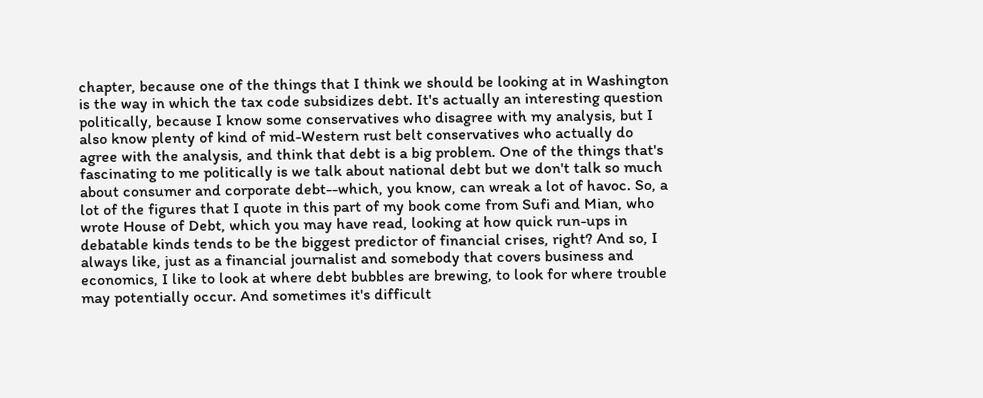chapter, because one of the things that I think we should be looking at in Washington is the way in which the tax code subsidizes debt. It's actually an interesting question politically, because I know some conservatives who disagree with my analysis, but I also know plenty of kind of mid-Western rust belt conservatives who actually do agree with the analysis, and think that debt is a big problem. One of the things that's fascinating to me politically is we talk about national debt but we don't talk so much about consumer and corporate debt--which, you know, can wreak a lot of havoc. So, a lot of the figures that I quote in this part of my book come from Sufi and Mian, who wrote House of Debt, which you may have read, looking at how quick run-ups in debatable kinds tends to be the biggest predictor of financial crises, right? And so, I always like, just as a financial journalist and somebody that covers business and economics, I like to look at where debt bubbles are brewing, to look for where trouble may potentially occur. And sometimes it's difficult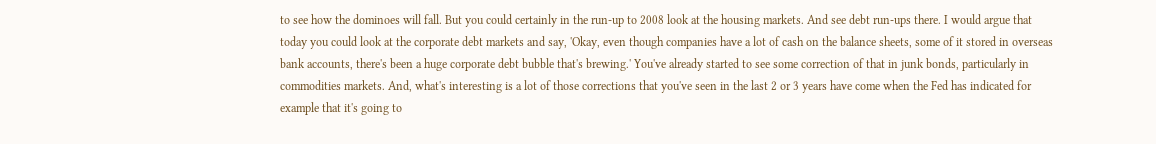to see how the dominoes will fall. But you could certainly in the run-up to 2008 look at the housing markets. And see debt run-ups there. I would argue that today you could look at the corporate debt markets and say, 'Okay, even though companies have a lot of cash on the balance sheets, some of it stored in overseas bank accounts, there's been a huge corporate debt bubble that's brewing.' You've already started to see some correction of that in junk bonds, particularly in commodities markets. And, what's interesting is a lot of those corrections that you've seen in the last 2 or 3 years have come when the Fed has indicated for example that it's going to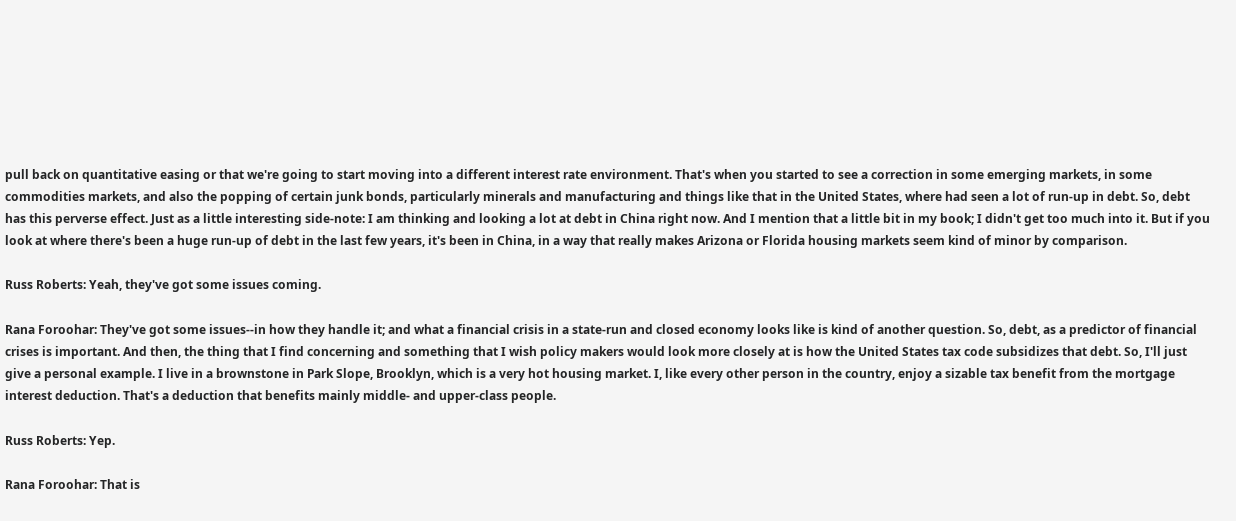pull back on quantitative easing or that we're going to start moving into a different interest rate environment. That's when you started to see a correction in some emerging markets, in some commodities markets, and also the popping of certain junk bonds, particularly minerals and manufacturing and things like that in the United States, where had seen a lot of run-up in debt. So, debt has this perverse effect. Just as a little interesting side-note: I am thinking and looking a lot at debt in China right now. And I mention that a little bit in my book; I didn't get too much into it. But if you look at where there's been a huge run-up of debt in the last few years, it's been in China, in a way that really makes Arizona or Florida housing markets seem kind of minor by comparison.

Russ Roberts: Yeah, they've got some issues coming.

Rana Foroohar: They've got some issues--in how they handle it; and what a financial crisis in a state-run and closed economy looks like is kind of another question. So, debt, as a predictor of financial crises is important. And then, the thing that I find concerning and something that I wish policy makers would look more closely at is how the United States tax code subsidizes that debt. So, I'll just give a personal example. I live in a brownstone in Park Slope, Brooklyn, which is a very hot housing market. I, like every other person in the country, enjoy a sizable tax benefit from the mortgage interest deduction. That's a deduction that benefits mainly middle- and upper-class people.

Russ Roberts: Yep.

Rana Foroohar: That is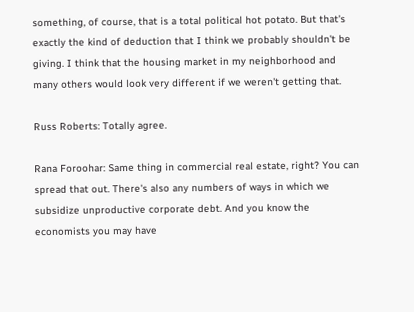something, of course, that is a total political hot potato. But that's exactly the kind of deduction that I think we probably shouldn't be giving. I think that the housing market in my neighborhood and many others would look very different if we weren't getting that.

Russ Roberts: Totally agree.

Rana Foroohar: Same thing in commercial real estate, right? You can spread that out. There's also any numbers of ways in which we subsidize unproductive corporate debt. And you know the economists you may have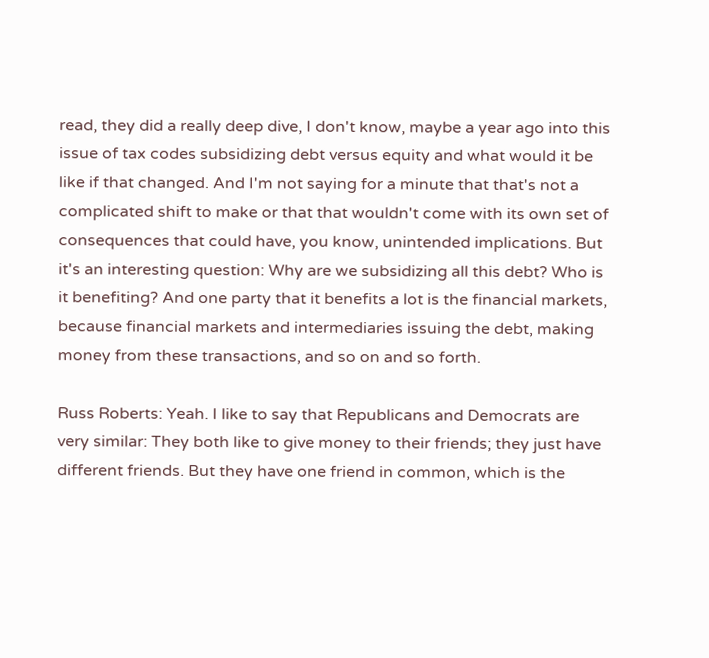read, they did a really deep dive, I don't know, maybe a year ago into this issue of tax codes subsidizing debt versus equity and what would it be like if that changed. And I'm not saying for a minute that that's not a complicated shift to make or that that wouldn't come with its own set of consequences that could have, you know, unintended implications. But it's an interesting question: Why are we subsidizing all this debt? Who is it benefiting? And one party that it benefits a lot is the financial markets, because financial markets and intermediaries issuing the debt, making money from these transactions, and so on and so forth.

Russ Roberts: Yeah. I like to say that Republicans and Democrats are very similar: They both like to give money to their friends; they just have different friends. But they have one friend in common, which is the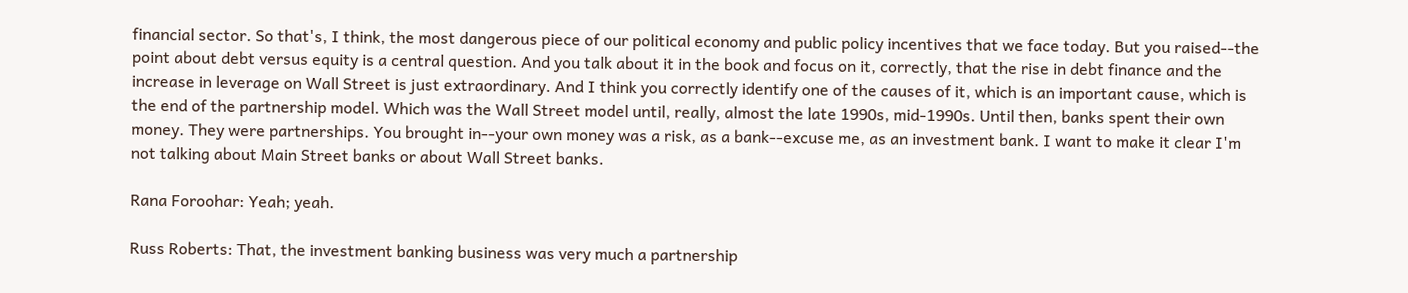financial sector. So that's, I think, the most dangerous piece of our political economy and public policy incentives that we face today. But you raised--the point about debt versus equity is a central question. And you talk about it in the book and focus on it, correctly, that the rise in debt finance and the increase in leverage on Wall Street is just extraordinary. And I think you correctly identify one of the causes of it, which is an important cause, which is the end of the partnership model. Which was the Wall Street model until, really, almost the late 1990s, mid-1990s. Until then, banks spent their own money. They were partnerships. You brought in--your own money was a risk, as a bank--excuse me, as an investment bank. I want to make it clear I'm not talking about Main Street banks or about Wall Street banks.

Rana Foroohar: Yeah; yeah.

Russ Roberts: That, the investment banking business was very much a partnership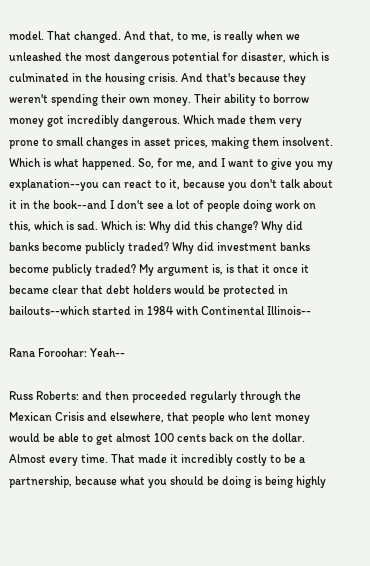model. That changed. And that, to me, is really when we unleashed the most dangerous potential for disaster, which is culminated in the housing crisis. And that's because they weren't spending their own money. Their ability to borrow money got incredibly dangerous. Which made them very prone to small changes in asset prices, making them insolvent. Which is what happened. So, for me, and I want to give you my explanation--you can react to it, because you don't talk about it in the book--and I don't see a lot of people doing work on this, which is sad. Which is: Why did this change? Why did banks become publicly traded? Why did investment banks become publicly traded? My argument is, is that it once it became clear that debt holders would be protected in bailouts--which started in 1984 with Continental Illinois--

Rana Foroohar: Yeah--

Russ Roberts: and then proceeded regularly through the Mexican Crisis and elsewhere, that people who lent money would be able to get almost 100 cents back on the dollar. Almost every time. That made it incredibly costly to be a partnership, because what you should be doing is being highly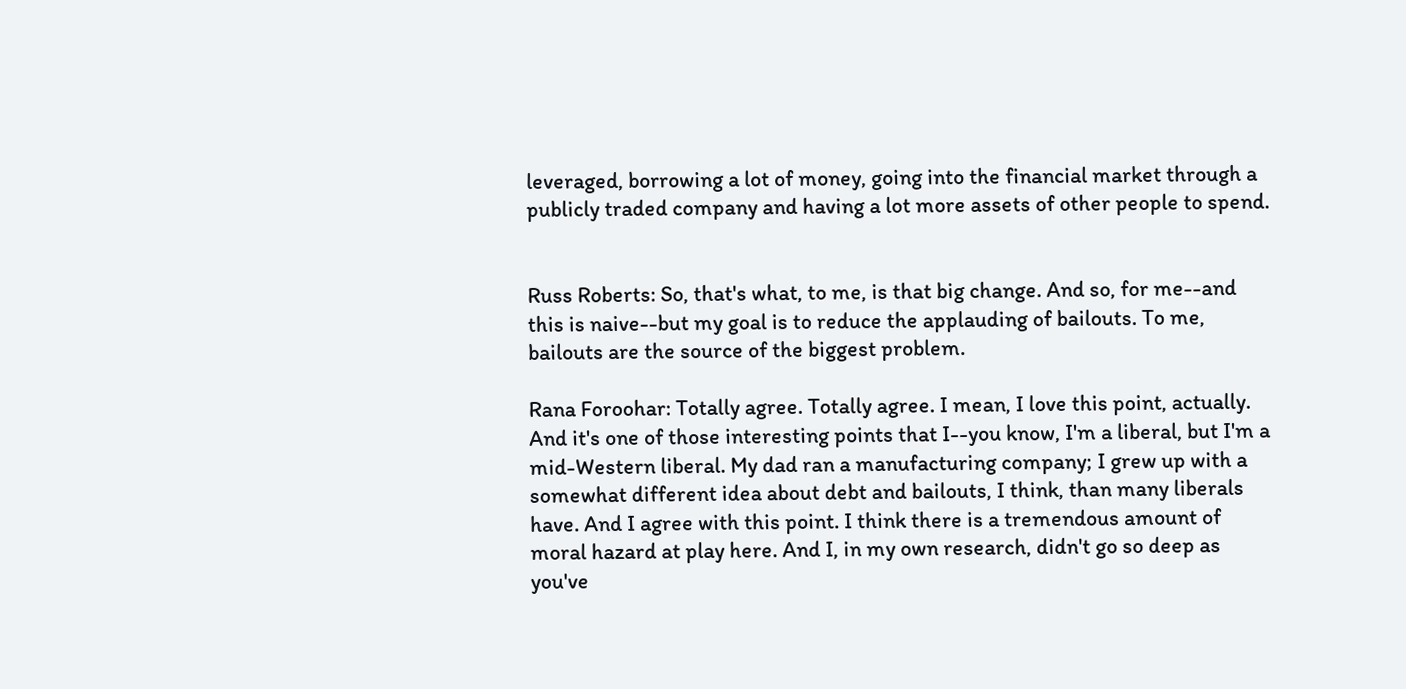leveraged, borrowing a lot of money, going into the financial market through a publicly traded company and having a lot more assets of other people to spend.


Russ Roberts: So, that's what, to me, is that big change. And so, for me--and this is naive--but my goal is to reduce the applauding of bailouts. To me, bailouts are the source of the biggest problem.

Rana Foroohar: Totally agree. Totally agree. I mean, I love this point, actually. And it's one of those interesting points that I--you know, I'm a liberal, but I'm a mid-Western liberal. My dad ran a manufacturing company; I grew up with a somewhat different idea about debt and bailouts, I think, than many liberals have. And I agree with this point. I think there is a tremendous amount of moral hazard at play here. And I, in my own research, didn't go so deep as you've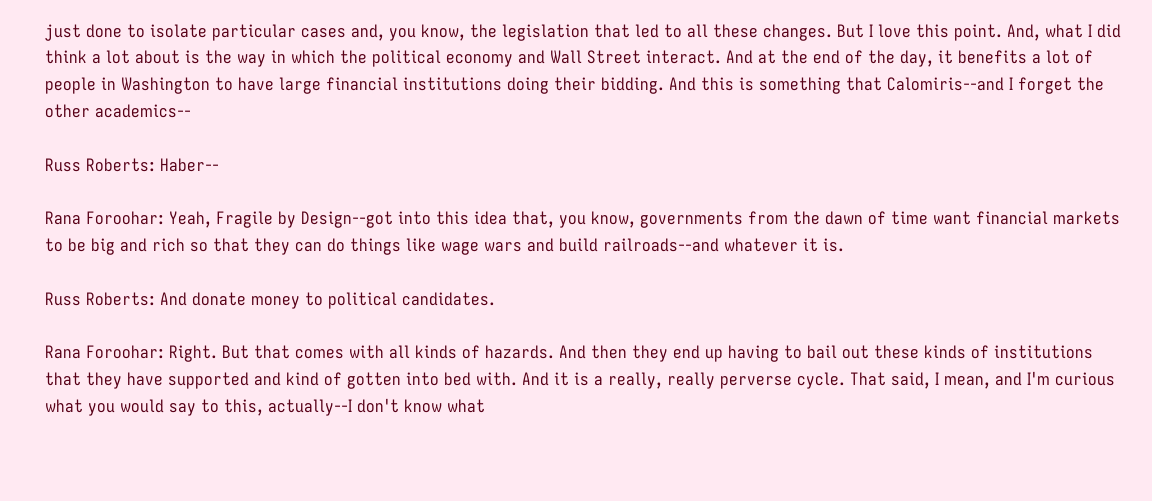just done to isolate particular cases and, you know, the legislation that led to all these changes. But I love this point. And, what I did think a lot about is the way in which the political economy and Wall Street interact. And at the end of the day, it benefits a lot of people in Washington to have large financial institutions doing their bidding. And this is something that Calomiris--and I forget the other academics--

Russ Roberts: Haber--

Rana Foroohar: Yeah, Fragile by Design--got into this idea that, you know, governments from the dawn of time want financial markets to be big and rich so that they can do things like wage wars and build railroads--and whatever it is.

Russ Roberts: And donate money to political candidates.

Rana Foroohar: Right. But that comes with all kinds of hazards. And then they end up having to bail out these kinds of institutions that they have supported and kind of gotten into bed with. And it is a really, really perverse cycle. That said, I mean, and I'm curious what you would say to this, actually--I don't know what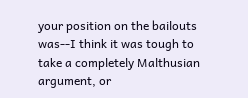your position on the bailouts was--I think it was tough to take a completely Malthusian argument, or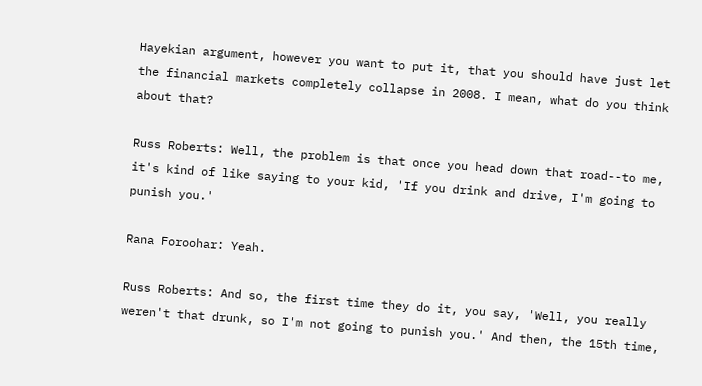Hayekian argument, however you want to put it, that you should have just let the financial markets completely collapse in 2008. I mean, what do you think about that?

Russ Roberts: Well, the problem is that once you head down that road--to me, it's kind of like saying to your kid, 'If you drink and drive, I'm going to punish you.'

Rana Foroohar: Yeah.

Russ Roberts: And so, the first time they do it, you say, 'Well, you really weren't that drunk, so I'm not going to punish you.' And then, the 15th time,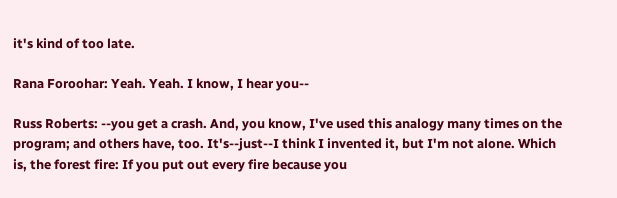it's kind of too late.

Rana Foroohar: Yeah. Yeah. I know, I hear you--

Russ Roberts: --you get a crash. And, you know, I've used this analogy many times on the program; and others have, too. It's--just--I think I invented it, but I'm not alone. Which is, the forest fire: If you put out every fire because you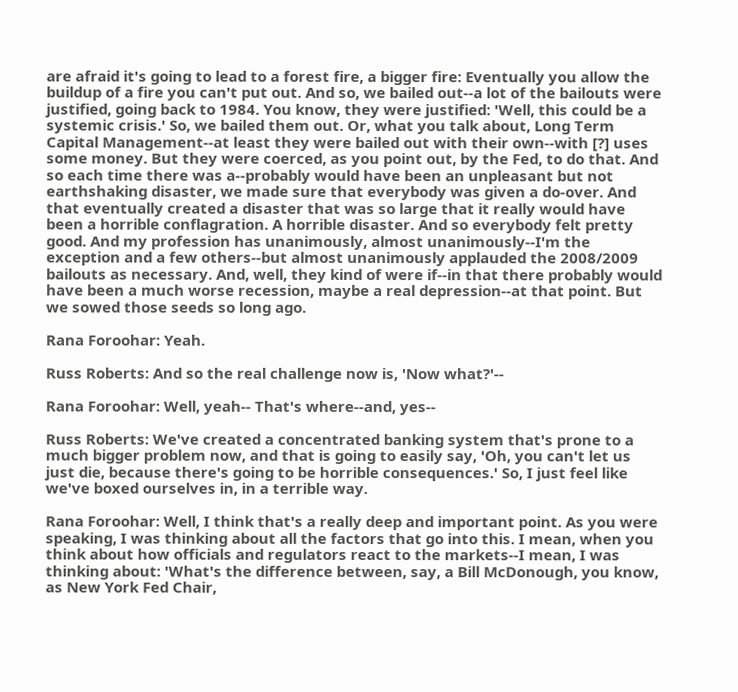are afraid it's going to lead to a forest fire, a bigger fire: Eventually you allow the buildup of a fire you can't put out. And so, we bailed out--a lot of the bailouts were justified, going back to 1984. You know, they were justified: 'Well, this could be a systemic crisis.' So, we bailed them out. Or, what you talk about, Long Term Capital Management--at least they were bailed out with their own--with [?] uses some money. But they were coerced, as you point out, by the Fed, to do that. And so each time there was a--probably would have been an unpleasant but not earthshaking disaster, we made sure that everybody was given a do-over. And that eventually created a disaster that was so large that it really would have been a horrible conflagration. A horrible disaster. And so everybody felt pretty good. And my profession has unanimously, almost unanimously--I'm the exception and a few others--but almost unanimously applauded the 2008/2009 bailouts as necessary. And, well, they kind of were if--in that there probably would have been a much worse recession, maybe a real depression--at that point. But we sowed those seeds so long ago.

Rana Foroohar: Yeah.

Russ Roberts: And so the real challenge now is, 'Now what?'--

Rana Foroohar: Well, yeah-- That's where--and, yes--

Russ Roberts: We've created a concentrated banking system that's prone to a much bigger problem now, and that is going to easily say, 'Oh, you can't let us just die, because there's going to be horrible consequences.' So, I just feel like we've boxed ourselves in, in a terrible way.

Rana Foroohar: Well, I think that's a really deep and important point. As you were speaking, I was thinking about all the factors that go into this. I mean, when you think about how officials and regulators react to the markets--I mean, I was thinking about: 'What's the difference between, say, a Bill McDonough, you know, as New York Fed Chair,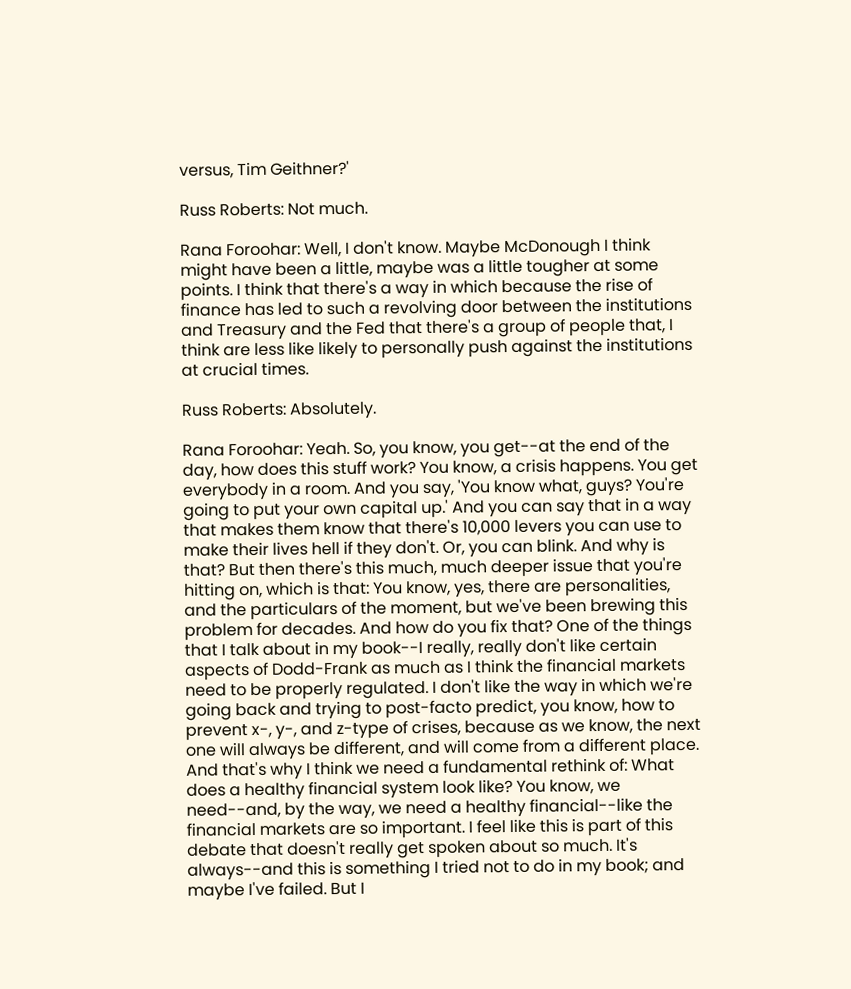versus, Tim Geithner?'

Russ Roberts: Not much.

Rana Foroohar: Well, I don't know. Maybe McDonough I think might have been a little, maybe was a little tougher at some points. I think that there's a way in which because the rise of finance has led to such a revolving door between the institutions and Treasury and the Fed that there's a group of people that, I think are less like likely to personally push against the institutions at crucial times.

Russ Roberts: Absolutely.

Rana Foroohar: Yeah. So, you know, you get--at the end of the day, how does this stuff work? You know, a crisis happens. You get everybody in a room. And you say, 'You know what, guys? You're going to put your own capital up.' And you can say that in a way that makes them know that there's 10,000 levers you can use to make their lives hell if they don't. Or, you can blink. And why is that? But then there's this much, much deeper issue that you're hitting on, which is that: You know, yes, there are personalities, and the particulars of the moment, but we've been brewing this problem for decades. And how do you fix that? One of the things that I talk about in my book--I really, really don't like certain aspects of Dodd-Frank as much as I think the financial markets need to be properly regulated. I don't like the way in which we're going back and trying to post-facto predict, you know, how to prevent x-, y-, and z-type of crises, because as we know, the next one will always be different, and will come from a different place. And that's why I think we need a fundamental rethink of: What does a healthy financial system look like? You know, we need--and, by the way, we need a healthy financial--like the financial markets are so important. I feel like this is part of this debate that doesn't really get spoken about so much. It's always--and this is something I tried not to do in my book; and maybe I've failed. But I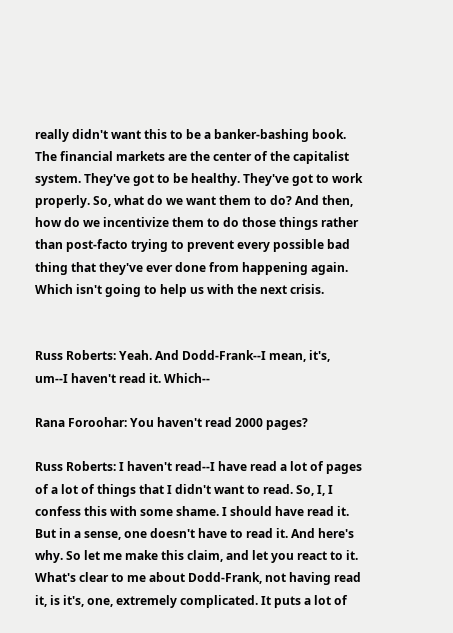really didn't want this to be a banker-bashing book. The financial markets are the center of the capitalist system. They've got to be healthy. They've got to work properly. So, what do we want them to do? And then, how do we incentivize them to do those things rather than post-facto trying to prevent every possible bad thing that they've ever done from happening again. Which isn't going to help us with the next crisis.


Russ Roberts: Yeah. And Dodd-Frank--I mean, it's, um--I haven't read it. Which--

Rana Foroohar: You haven't read 2000 pages?

Russ Roberts: I haven't read--I have read a lot of pages of a lot of things that I didn't want to read. So, I, I confess this with some shame. I should have read it. But in a sense, one doesn't have to read it. And here's why. So let me make this claim, and let you react to it. What's clear to me about Dodd-Frank, not having read it, is it's, one, extremely complicated. It puts a lot of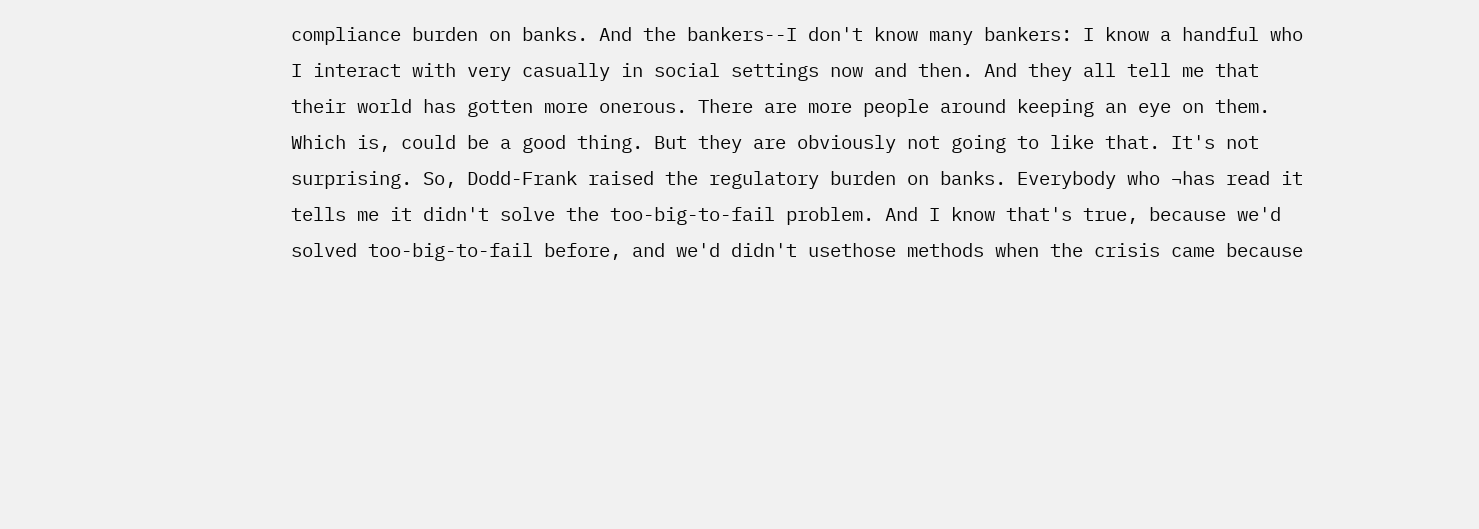compliance burden on banks. And the bankers--I don't know many bankers: I know a handful who I interact with very casually in social settings now and then. And they all tell me that their world has gotten more onerous. There are more people around keeping an eye on them. Which is, could be a good thing. But they are obviously not going to like that. It's not surprising. So, Dodd-Frank raised the regulatory burden on banks. Everybody who ¬has read it tells me it didn't solve the too-big-to-fail problem. And I know that's true, because we'd solved too-big-to-fail before, and we'd didn't usethose methods when the crisis came because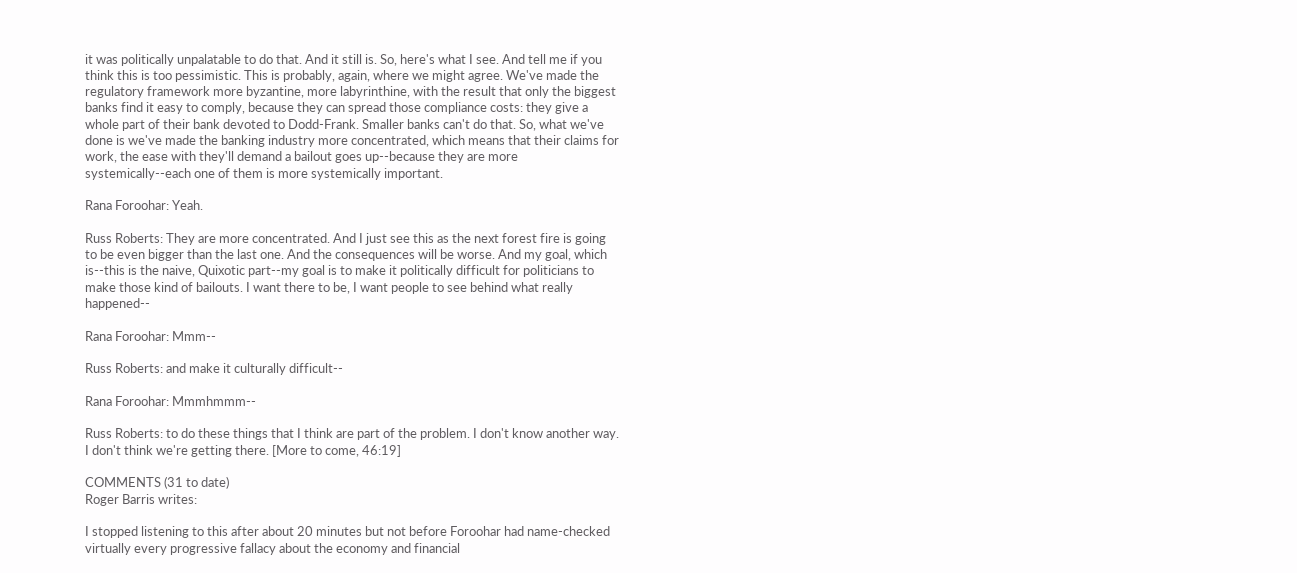it was politically unpalatable to do that. And it still is. So, here's what I see. And tell me if you think this is too pessimistic. This is probably, again, where we might agree. We've made the regulatory framework more byzantine, more labyrinthine, with the result that only the biggest banks find it easy to comply, because they can spread those compliance costs: they give a whole part of their bank devoted to Dodd-Frank. Smaller banks can't do that. So, what we've done is we've made the banking industry more concentrated, which means that their claims for work, the ease with they'll demand a bailout goes up--because they are more systemically--each one of them is more systemically important.

Rana Foroohar: Yeah.

Russ Roberts: They are more concentrated. And I just see this as the next forest fire is going to be even bigger than the last one. And the consequences will be worse. And my goal, which is--this is the naive, Quixotic part--my goal is to make it politically difficult for politicians to make those kind of bailouts. I want there to be, I want people to see behind what really happened--

Rana Foroohar: Mmm--

Russ Roberts: and make it culturally difficult--

Rana Foroohar: Mmmhmmm--

Russ Roberts: to do these things that I think are part of the problem. I don't know another way. I don't think we're getting there. [More to come, 46:19]

COMMENTS (31 to date)
Roger Barris writes:

I stopped listening to this after about 20 minutes but not before Foroohar had name-checked virtually every progressive fallacy about the economy and financial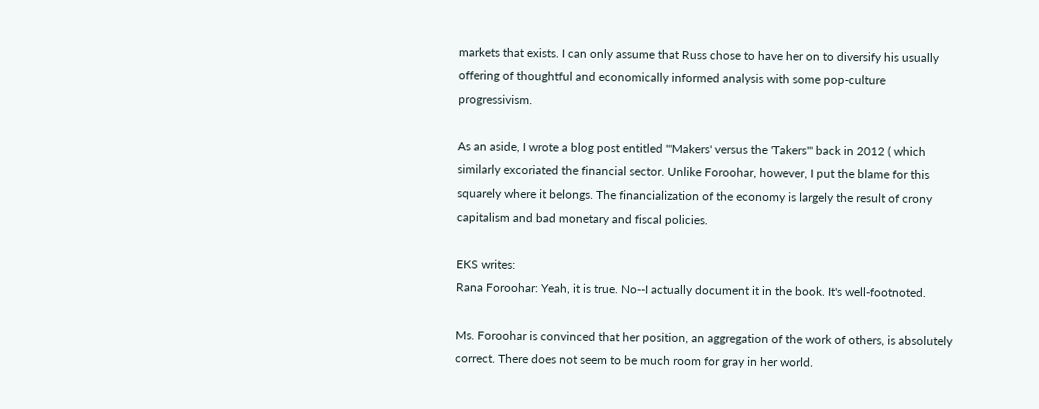markets that exists. I can only assume that Russ chose to have her on to diversify his usually offering of thoughtful and economically informed analysis with some pop-culture progressivism.

As an aside, I wrote a blog post entitled "'Makers' versus the 'Takers'" back in 2012 ( which similarly excoriated the financial sector. Unlike Foroohar, however, I put the blame for this squarely where it belongs. The financialization of the economy is largely the result of crony capitalism and bad monetary and fiscal policies.

EKS writes:
Rana Foroohar: Yeah, it is true. No--I actually document it in the book. It's well-footnoted.

Ms. Foroohar is convinced that her position, an aggregation of the work of others, is absolutely correct. There does not seem to be much room for gray in her world.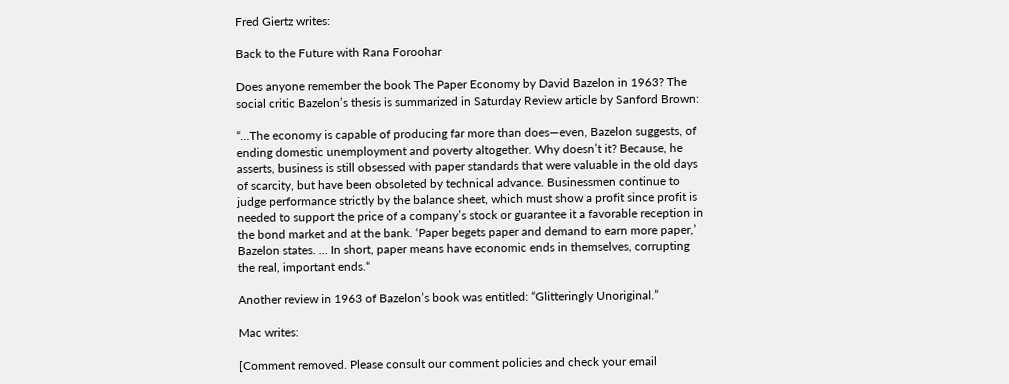Fred Giertz writes:

Back to the Future with Rana Foroohar

Does anyone remember the book The Paper Economy by David Bazelon in 1963? The social critic Bazelon’s thesis is summarized in Saturday Review article by Sanford Brown:

“…The economy is capable of producing far more than does—even, Bazelon suggests, of ending domestic unemployment and poverty altogether. Why doesn’t it? Because, he asserts, business is still obsessed with paper standards that were valuable in the old days of scarcity, but have been obsoleted by technical advance. Businessmen continue to judge performance strictly by the balance sheet, which must show a profit since profit is needed to support the price of a company’s stock or guarantee it a favorable reception in the bond market and at the bank. ‘Paper begets paper and demand to earn more paper,’ Bazelon states. … In short, paper means have economic ends in themselves, corrupting the real, important ends.“

Another review in 1963 of Bazelon’s book was entitled: “Glitteringly Unoriginal.”

Mac writes:

[Comment removed. Please consult our comment policies and check your email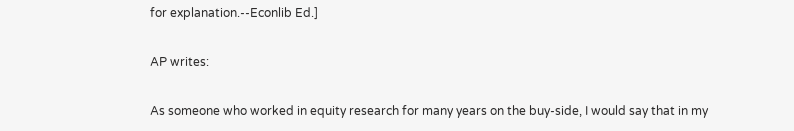for explanation.--Econlib Ed.]

AP writes:

As someone who worked in equity research for many years on the buy-side, I would say that in my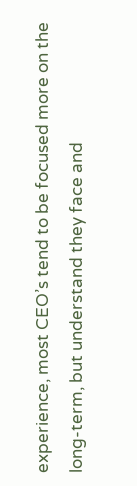experience, most CEO’s tend to be focused more on the long-term, but understand they face and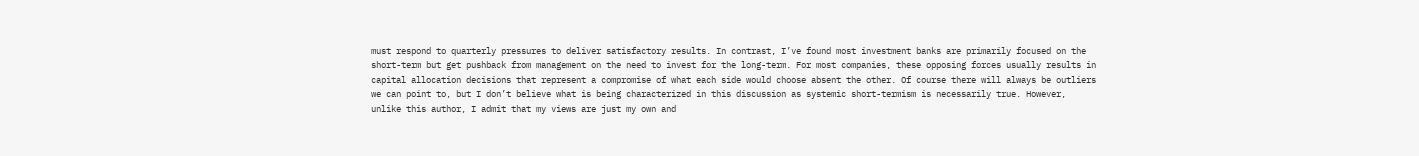must respond to quarterly pressures to deliver satisfactory results. In contrast, I’ve found most investment banks are primarily focused on the short-term but get pushback from management on the need to invest for the long-term. For most companies, these opposing forces usually results in capital allocation decisions that represent a compromise of what each side would choose absent the other. Of course there will always be outliers we can point to, but I don’t believe what is being characterized in this discussion as systemic short-termism is necessarily true. However, unlike this author, I admit that my views are just my own and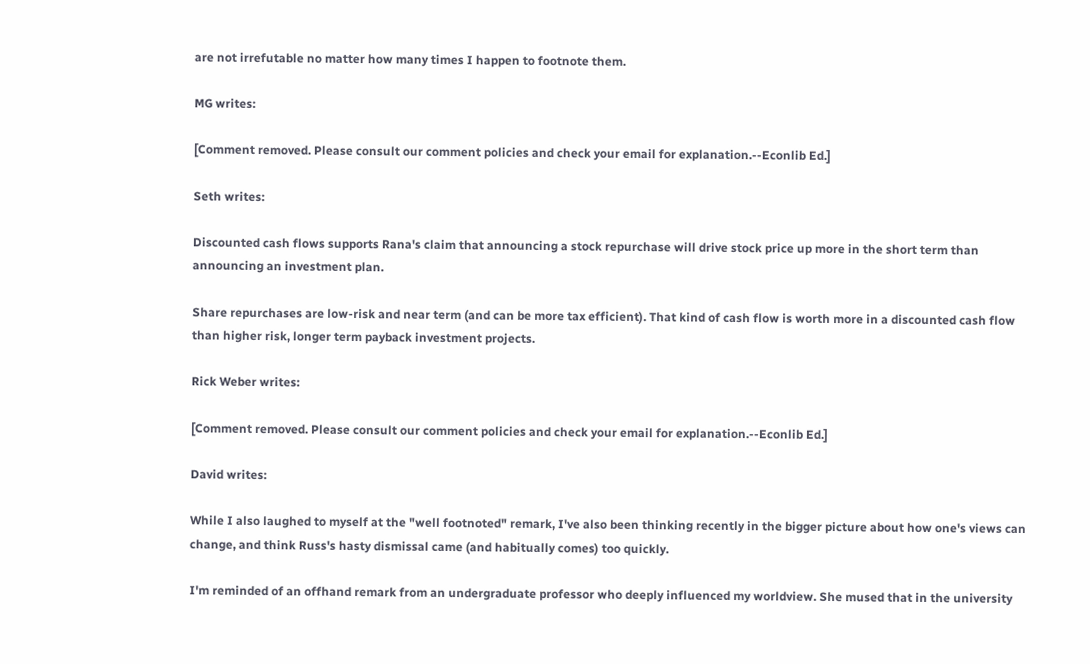are not irrefutable no matter how many times I happen to footnote them.

MG writes:

[Comment removed. Please consult our comment policies and check your email for explanation.--Econlib Ed.]

Seth writes:

Discounted cash flows supports Rana's claim that announcing a stock repurchase will drive stock price up more in the short term than announcing an investment plan.

Share repurchases are low-risk and near term (and can be more tax efficient). That kind of cash flow is worth more in a discounted cash flow than higher risk, longer term payback investment projects.

Rick Weber writes:

[Comment removed. Please consult our comment policies and check your email for explanation.--Econlib Ed.]

David writes:

While I also laughed to myself at the "well footnoted" remark, I've also been thinking recently in the bigger picture about how one's views can change, and think Russ's hasty dismissal came (and habitually comes) too quickly.

I'm reminded of an offhand remark from an undergraduate professor who deeply influenced my worldview. She mused that in the university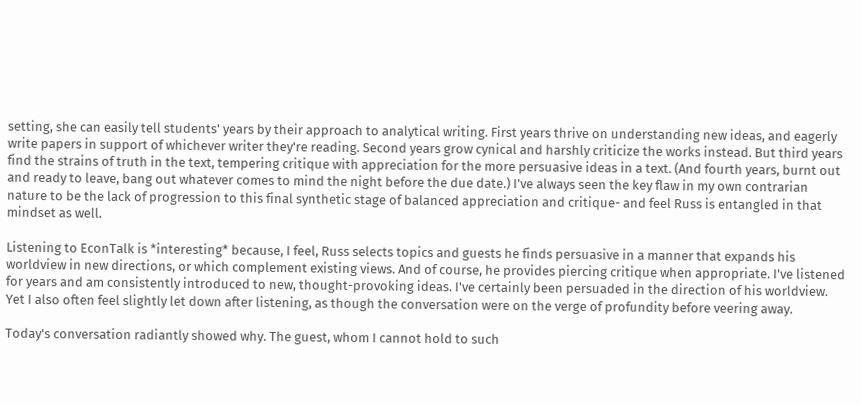setting, she can easily tell students' years by their approach to analytical writing. First years thrive on understanding new ideas, and eagerly write papers in support of whichever writer they're reading. Second years grow cynical and harshly criticize the works instead. But third years find the strains of truth in the text, tempering critique with appreciation for the more persuasive ideas in a text. (And fourth years, burnt out and ready to leave, bang out whatever comes to mind the night before the due date.) I've always seen the key flaw in my own contrarian nature to be the lack of progression to this final synthetic stage of balanced appreciation and critique- and feel Russ is entangled in that mindset as well.

Listening to EconTalk is *interesting* because, I feel, Russ selects topics and guests he finds persuasive in a manner that expands his worldview in new directions, or which complement existing views. And of course, he provides piercing critique when appropriate. I've listened for years and am consistently introduced to new, thought-provoking ideas. I've certainly been persuaded in the direction of his worldview. Yet I also often feel slightly let down after listening, as though the conversation were on the verge of profundity before veering away.

Today's conversation radiantly showed why. The guest, whom I cannot hold to such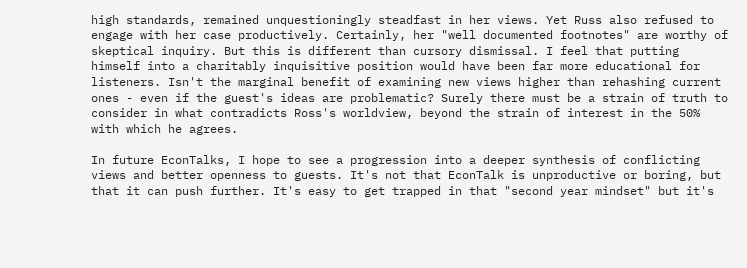high standards, remained unquestioningly steadfast in her views. Yet Russ also refused to engage with her case productively. Certainly, her "well documented footnotes" are worthy of skeptical inquiry. But this is different than cursory dismissal. I feel that putting himself into a charitably inquisitive position would have been far more educational for listeners. Isn't the marginal benefit of examining new views higher than rehashing current ones - even if the guest's ideas are problematic? Surely there must be a strain of truth to consider in what contradicts Ross's worldview, beyond the strain of interest in the 50% with which he agrees.

In future EconTalks, I hope to see a progression into a deeper synthesis of conflicting views and better openness to guests. It's not that EconTalk is unproductive or boring, but that it can push further. It's easy to get trapped in that "second year mindset" but it's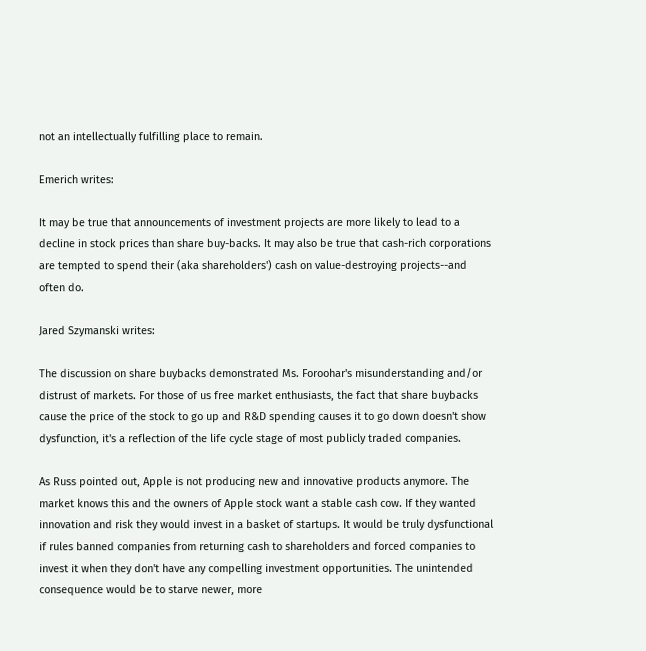not an intellectually fulfilling place to remain.

Emerich writes:

It may be true that announcements of investment projects are more likely to lead to a decline in stock prices than share buy-backs. It may also be true that cash-rich corporations are tempted to spend their (aka shareholders') cash on value-destroying projects--and often do.

Jared Szymanski writes:

The discussion on share buybacks demonstrated Ms. Foroohar's misunderstanding and/or distrust of markets. For those of us free market enthusiasts, the fact that share buybacks cause the price of the stock to go up and R&D spending causes it to go down doesn't show dysfunction, it's a reflection of the life cycle stage of most publicly traded companies.

As Russ pointed out, Apple is not producing new and innovative products anymore. The market knows this and the owners of Apple stock want a stable cash cow. If they wanted innovation and risk they would invest in a basket of startups. It would be truly dysfunctional if rules banned companies from returning cash to shareholders and forced companies to invest it when they don't have any compelling investment opportunities. The unintended consequence would be to starve newer, more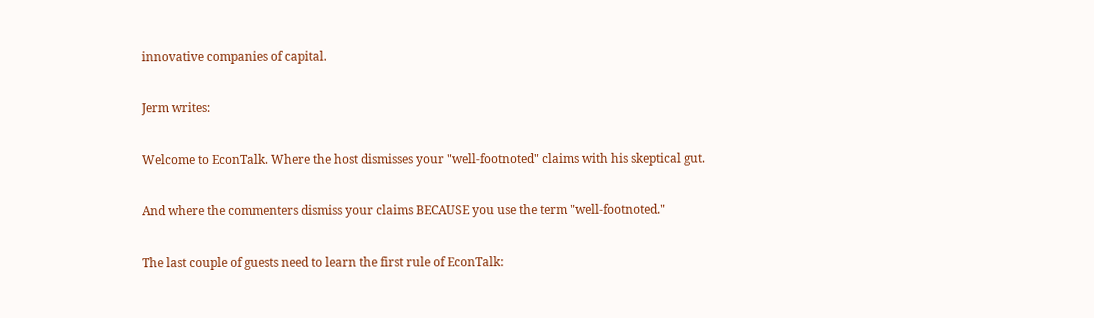innovative companies of capital.

Jerm writes:

Welcome to EconTalk. Where the host dismisses your "well-footnoted" claims with his skeptical gut.

And where the commenters dismiss your claims BECAUSE you use the term "well-footnoted."

The last couple of guests need to learn the first rule of EconTalk: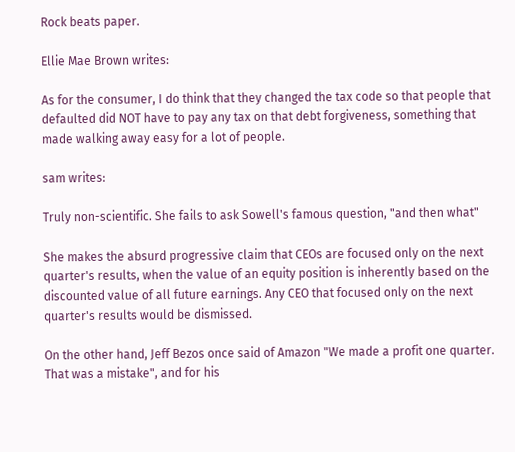Rock beats paper.

Ellie Mae Brown writes:

As for the consumer, I do think that they changed the tax code so that people that defaulted did NOT have to pay any tax on that debt forgiveness, something that made walking away easy for a lot of people.

sam writes:

Truly non-scientific. She fails to ask Sowell's famous question, "and then what"

She makes the absurd progressive claim that CEOs are focused only on the next quarter's results, when the value of an equity position is inherently based on the discounted value of all future earnings. Any CEO that focused only on the next quarter's results would be dismissed.

On the other hand, Jeff Bezos once said of Amazon "We made a profit one quarter. That was a mistake", and for his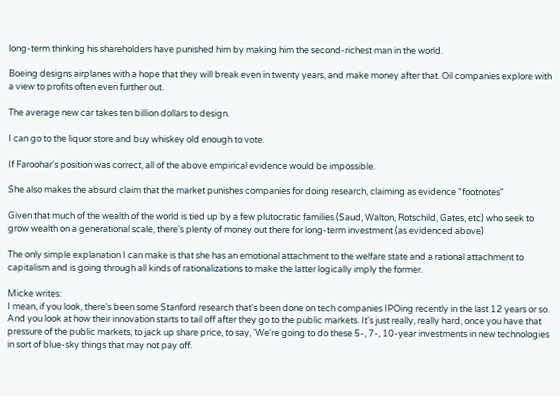long-term thinking his shareholders have punished him by making him the second-richest man in the world.

Boeing designs airplanes with a hope that they will break even in twenty years, and make money after that. Oil companies explore with a view to profits often even further out.

The average new car takes ten billion dollars to design.

I can go to the liquor store and buy whiskey old enough to vote.

If Faroohar's position was correct, all of the above empirical evidence would be impossible.

She also makes the absurd claim that the market punishes companies for doing research, claiming as evidence "footnotes"

Given that much of the wealth of the world is tied up by a few plutocratic families (Saud, Walton, Rotschild, Gates, etc) who seek to grow wealth on a generational scale, there's plenty of money out there for long-term investment (as evidenced above)

The only simple explanation I can make is that she has an emotional attachment to the welfare state and a rational attachment to capitalism and is going through all kinds of rationalizations to make the latter logically imply the former.

Micke writes:
I mean, if you look, there's been some Stanford research that's been done on tech companies IPOing recently in the last 12 years or so. And you look at how their innovation starts to tail off after they go to the public markets. It's just really, really hard, once you have that pressure of the public markets, to jack up share price, to say, 'We're going to do these 5-, 7-, 10-year investments in new technologies in sort of blue-sky things that may not pay off.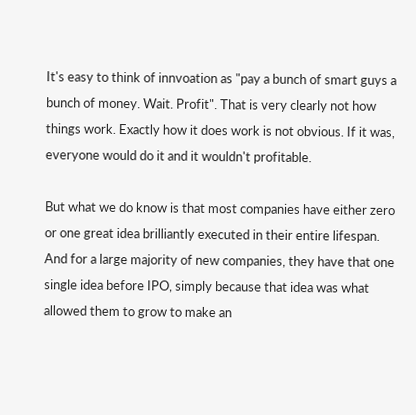It's easy to think of innvoation as "pay a bunch of smart guys a bunch of money. Wait. Profit". That is very clearly not how things work. Exactly how it does work is not obvious. If it was, everyone would do it and it wouldn't profitable.

But what we do know is that most companies have either zero or one great idea brilliantly executed in their entire lifespan. And for a large majority of new companies, they have that one single idea before IPO, simply because that idea was what allowed them to grow to make an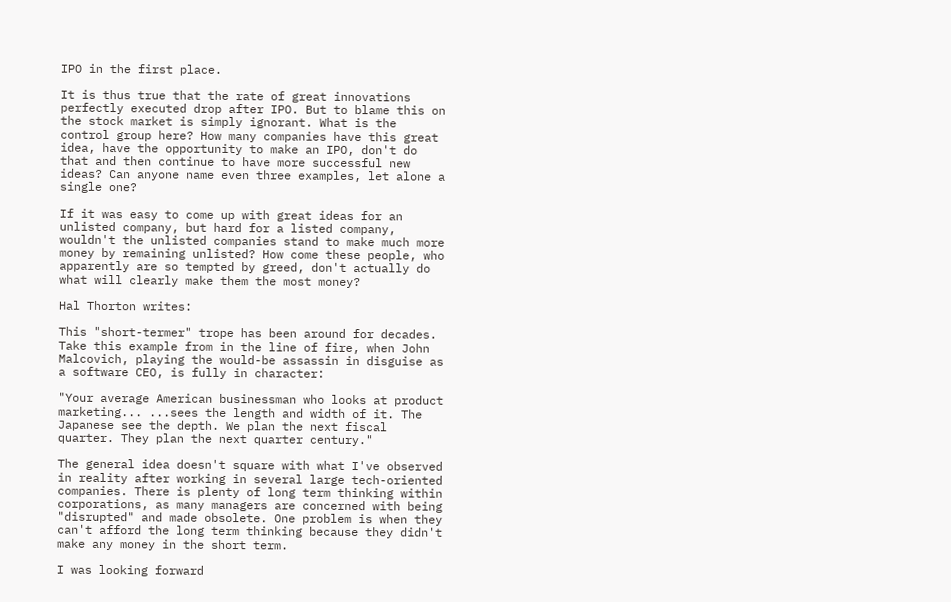IPO in the first place.

It is thus true that the rate of great innovations perfectly executed drop after IPO. But to blame this on the stock market is simply ignorant. What is the control group here? How many companies have this great idea, have the opportunity to make an IPO, don't do that and then continue to have more successful new ideas? Can anyone name even three examples, let alone a single one?

If it was easy to come up with great ideas for an unlisted company, but hard for a listed company, wouldn't the unlisted companies stand to make much more money by remaining unlisted? How come these people, who apparently are so tempted by greed, don't actually do what will clearly make them the most money?

Hal Thorton writes:

This "short-termer" trope has been around for decades. Take this example from in the line of fire, when John Malcovich, playing the would-be assassin in disguise as a software CEO, is fully in character:

"Your average American businessman who looks at product marketing... ...sees the length and width of it. The Japanese see the depth. We plan the next fiscal quarter. They plan the next quarter century."

The general idea doesn't square with what I've observed in reality after working in several large tech-oriented companies. There is plenty of long term thinking within corporations, as many managers are concerned with being "disrupted" and made obsolete. One problem is when they can't afford the long term thinking because they didn't make any money in the short term.

I was looking forward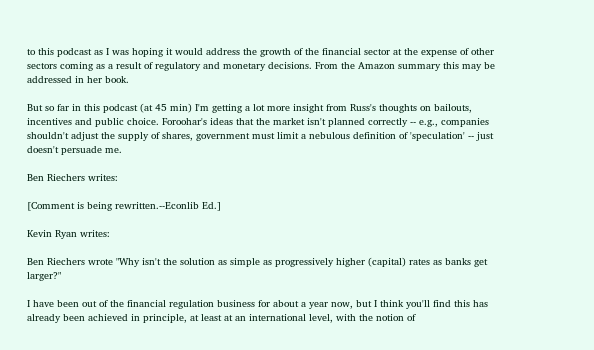to this podcast as I was hoping it would address the growth of the financial sector at the expense of other sectors coming as a result of regulatory and monetary decisions. From the Amazon summary this may be addressed in her book.

But so far in this podcast (at 45 min) I'm getting a lot more insight from Russ's thoughts on bailouts, incentives and public choice. Foroohar's ideas that the market isn't planned correctly -- e.g., companies shouldn't adjust the supply of shares, government must limit a nebulous definition of 'speculation' -- just doesn't persuade me.

Ben Riechers writes:

[Comment is being rewritten.--Econlib Ed.]

Kevin Ryan writes:

Ben Riechers wrote "Why isn't the solution as simple as progressively higher (capital) rates as banks get larger?"

I have been out of the financial regulation business for about a year now, but I think you'll find this has already been achieved in principle, at least at an international level, with the notion of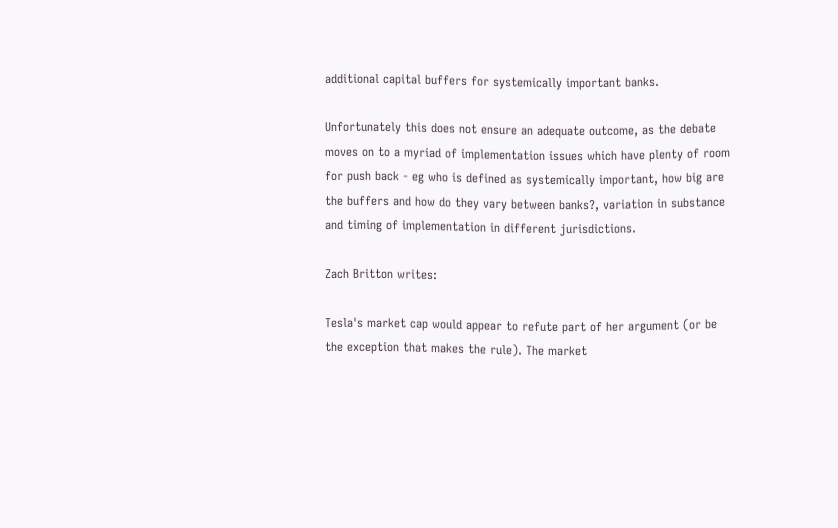additional capital buffers for systemically important banks.

Unfortunately this does not ensure an adequate outcome, as the debate moves on to a myriad of implementation issues which have plenty of room for push back - eg who is defined as systemically important, how big are the buffers and how do they vary between banks?, variation in substance and timing of implementation in different jurisdictions.

Zach Britton writes:

Tesla's market cap would appear to refute part of her argument (or be the exception that makes the rule). The market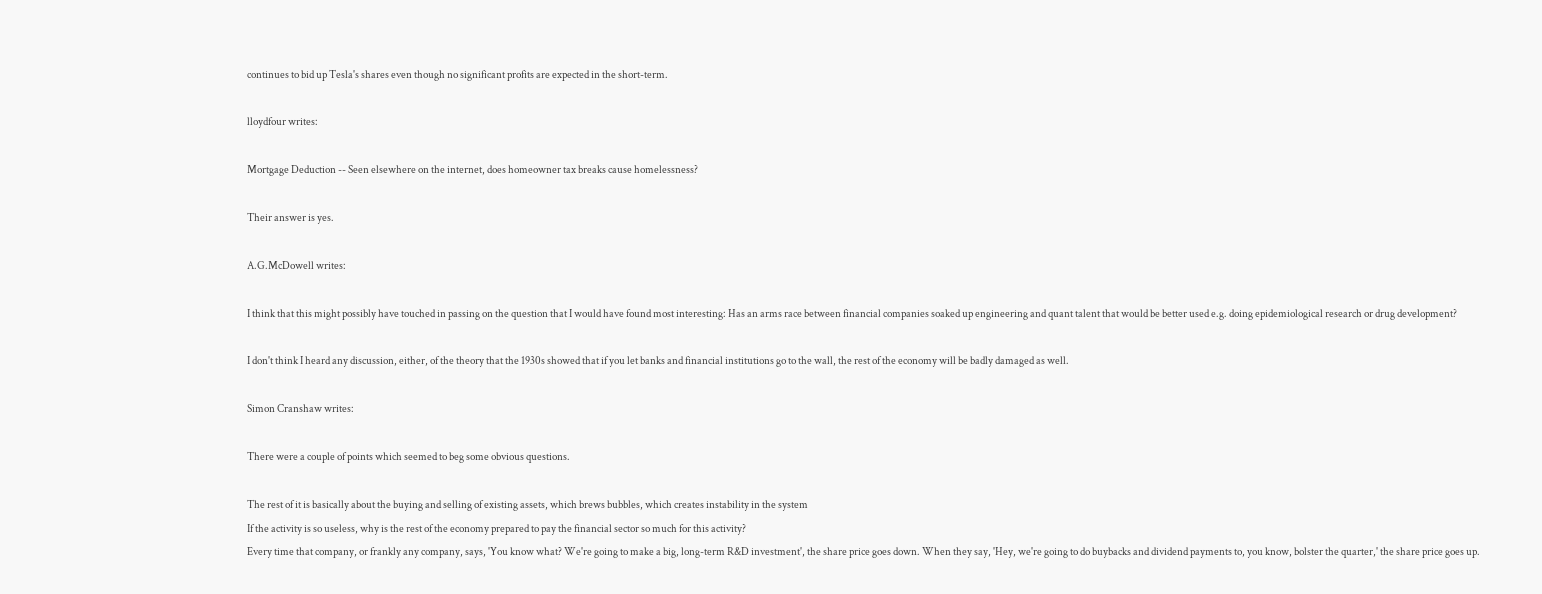continues to bid up Tesla's shares even though no significant profits are expected in the short-term.

lloydfour writes:

Mortgage Deduction -- Seen elsewhere on the internet, does homeowner tax breaks cause homelessness?

Their answer is yes.

A.G.McDowell writes:

I think that this might possibly have touched in passing on the question that I would have found most interesting: Has an arms race between financial companies soaked up engineering and quant talent that would be better used e.g. doing epidemiological research or drug development?

I don't think I heard any discussion, either, of the theory that the 1930s showed that if you let banks and financial institutions go to the wall, the rest of the economy will be badly damaged as well.

Simon Cranshaw writes:

There were a couple of points which seemed to beg some obvious questions.

The rest of it is basically about the buying and selling of existing assets, which brews bubbles, which creates instability in the system
If the activity is so useless, why is the rest of the economy prepared to pay the financial sector so much for this activity?
Every time that company, or frankly any company, says, 'You know what? We're going to make a big, long-term R&D investment', the share price goes down. When they say, 'Hey, we're going to do buybacks and dividend payments to, you know, bolster the quarter,' the share price goes up.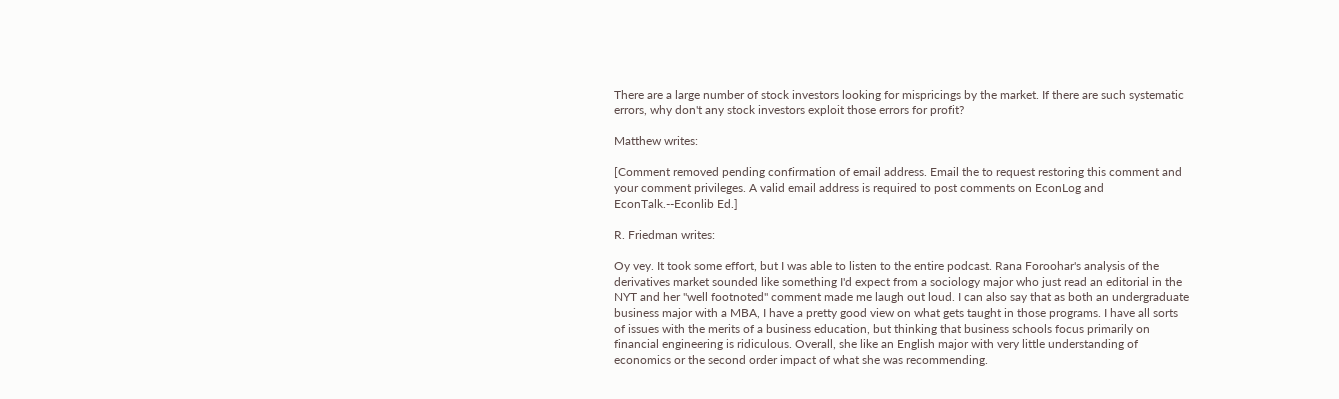There are a large number of stock investors looking for mispricings by the market. If there are such systematic errors, why don't any stock investors exploit those errors for profit?

Matthew writes:

[Comment removed pending confirmation of email address. Email the to request restoring this comment and your comment privileges. A valid email address is required to post comments on EconLog and EconTalk.--Econlib Ed.]

R. Friedman writes:

Oy vey. It took some effort, but I was able to listen to the entire podcast. Rana Foroohar's analysis of the derivatives market sounded like something I'd expect from a sociology major who just read an editorial in the NYT and her "well footnoted" comment made me laugh out loud. I can also say that as both an undergraduate business major with a MBA, I have a pretty good view on what gets taught in those programs. I have all sorts of issues with the merits of a business education, but thinking that business schools focus primarily on financial engineering is ridiculous. Overall, she like an English major with very little understanding of economics or the second order impact of what she was recommending.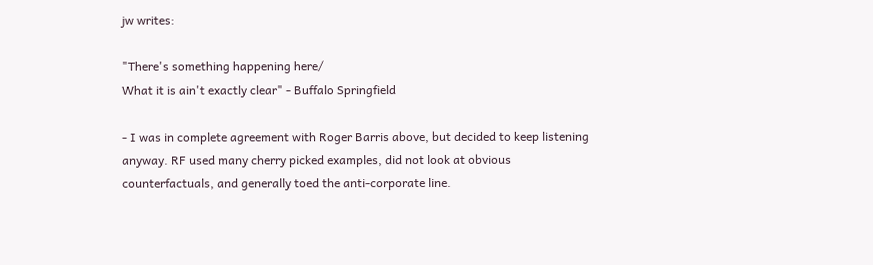jw writes:

"There's something happening here/
What it is ain't exactly clear" - Buffalo Springfield

- I was in complete agreement with Roger Barris above, but decided to keep listening anyway. RF used many cherry picked examples, did not look at obvious counterfactuals, and generally toed the anti-corporate line.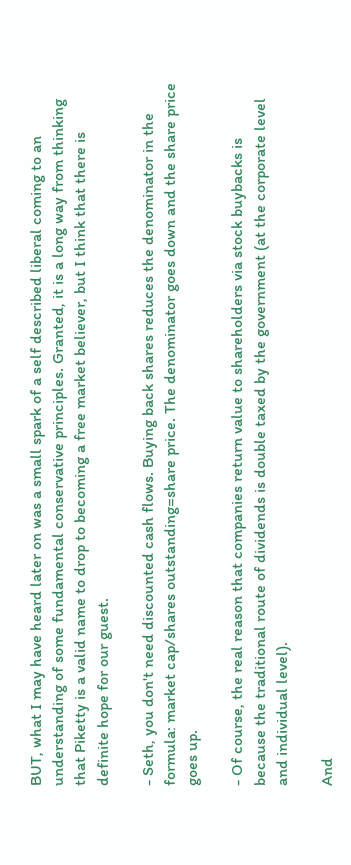BUT, what I may have heard later on was a small spark of a self described liberal coming to an understanding of some fundamental conservative principles. Granted, it is a long way from thinking that Piketty is a valid name to drop to becoming a free market believer, but I think that there is definite hope for our guest.

- Seth, you don't need discounted cash flows. Buying back shares reduces the denominator in the formula: market cap/shares outstanding=share price. The denominator goes down and the share price goes up.

- Of course, the real reason that companies return value to shareholders via stock buybacks is because the traditional route of dividends is double taxed by the government (at the corporate level and individual level).

And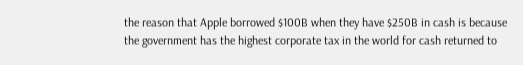the reason that Apple borrowed $100B when they have $250B in cash is because the government has the highest corporate tax in the world for cash returned to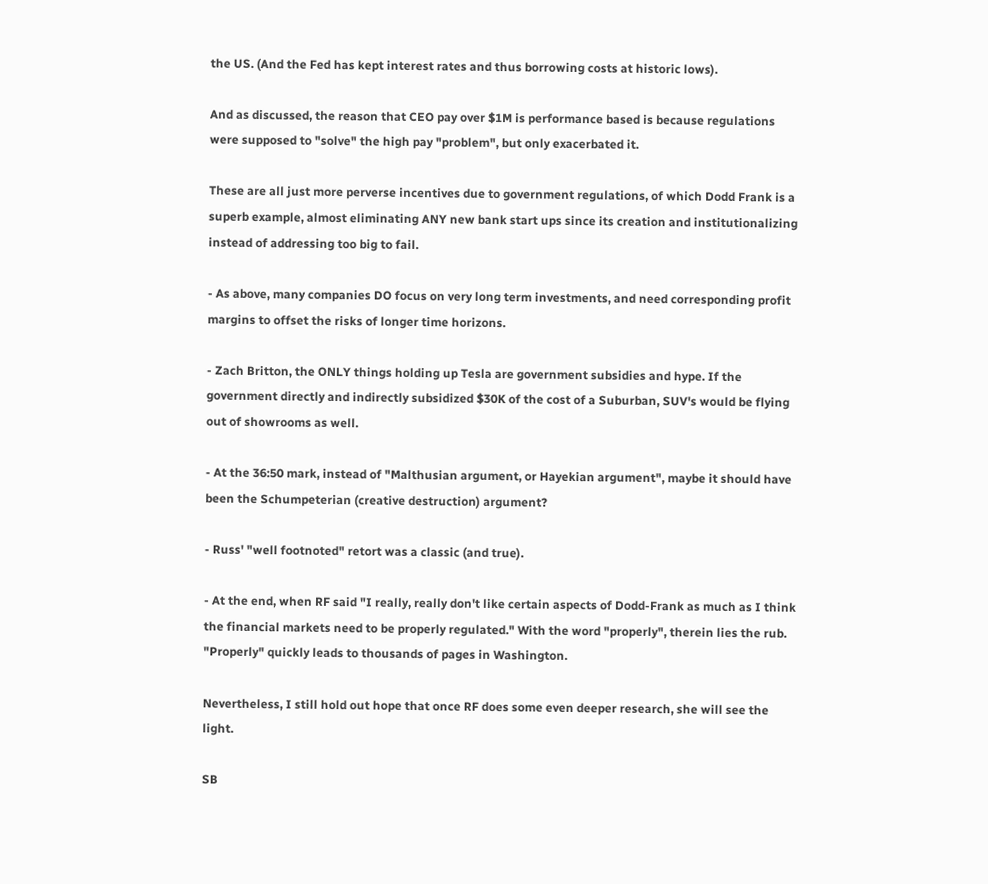the US. (And the Fed has kept interest rates and thus borrowing costs at historic lows).

And as discussed, the reason that CEO pay over $1M is performance based is because regulations were supposed to "solve" the high pay "problem", but only exacerbated it.

These are all just more perverse incentives due to government regulations, of which Dodd Frank is a superb example, almost eliminating ANY new bank start ups since its creation and institutionalizing instead of addressing too big to fail.

- As above, many companies DO focus on very long term investments, and need corresponding profit margins to offset the risks of longer time horizons.

- Zach Britton, the ONLY things holding up Tesla are government subsidies and hype. If the government directly and indirectly subsidized $30K of the cost of a Suburban, SUV's would be flying out of showrooms as well.

- At the 36:50 mark, instead of "Malthusian argument, or Hayekian argument", maybe it should have been the Schumpeterian (creative destruction) argument?

- Russ' "well footnoted" retort was a classic (and true).

- At the end, when RF said "I really, really don't like certain aspects of Dodd-Frank as much as I think the financial markets need to be properly regulated." With the word "properly", therein lies the rub. "Properly" quickly leads to thousands of pages in Washington.

Nevertheless, I still hold out hope that once RF does some even deeper research, she will see the light.

SB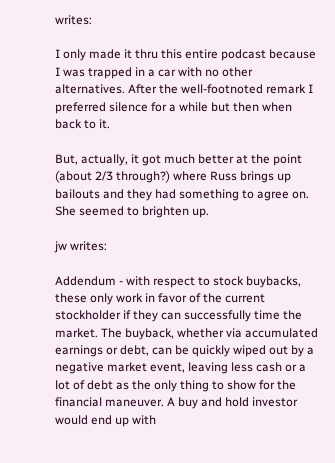writes:

I only made it thru this entire podcast because I was trapped in a car with no other alternatives. After the well-footnoted remark I preferred silence for a while but then when back to it.

But, actually, it got much better at the point (about 2/3 through?) where Russ brings up bailouts and they had something to agree on. She seemed to brighten up.

jw writes:

Addendum - with respect to stock buybacks, these only work in favor of the current stockholder if they can successfully time the market. The buyback, whether via accumulated earnings or debt, can be quickly wiped out by a negative market event, leaving less cash or a lot of debt as the only thing to show for the financial maneuver. A buy and hold investor would end up with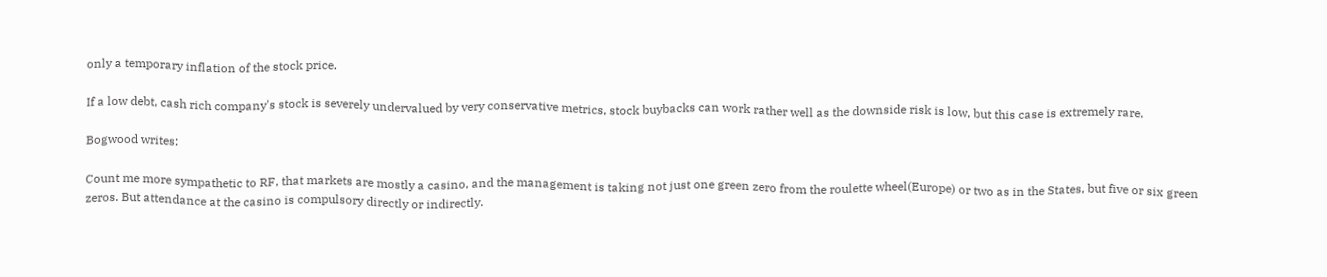only a temporary inflation of the stock price.

If a low debt, cash rich company's stock is severely undervalued by very conservative metrics, stock buybacks can work rather well as the downside risk is low, but this case is extremely rare.

Bogwood writes:

Count me more sympathetic to RF, that markets are mostly a casino, and the management is taking not just one green zero from the roulette wheel(Europe) or two as in the States, but five or six green zeros. But attendance at the casino is compulsory directly or indirectly.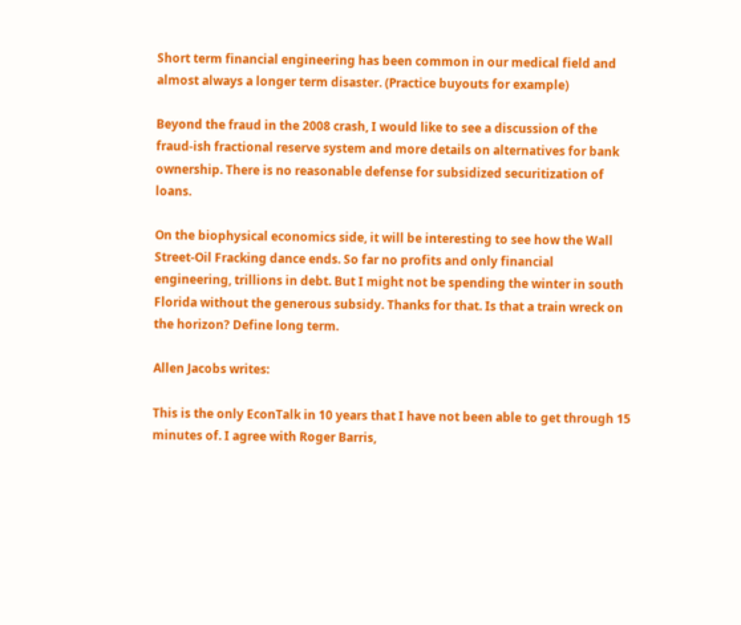Short term financial engineering has been common in our medical field and almost always a longer term disaster. (Practice buyouts for example)

Beyond the fraud in the 2008 crash, I would like to see a discussion of the fraud-ish fractional reserve system and more details on alternatives for bank ownership. There is no reasonable defense for subsidized securitization of loans.

On the biophysical economics side, it will be interesting to see how the Wall Street-Oil Fracking dance ends. So far no profits and only financial engineering, trillions in debt. But I might not be spending the winter in south Florida without the generous subsidy. Thanks for that. Is that a train wreck on the horizon? Define long term.

Allen Jacobs writes:

This is the only EconTalk in 10 years that I have not been able to get through 15 minutes of. I agree with Roger Barris,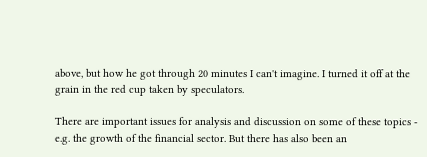above, but how he got through 20 minutes I can't imagine. I turned it off at the grain in the red cup taken by speculators.

There are important issues for analysis and discussion on some of these topics - e.g. the growth of the financial sector. But there has also been an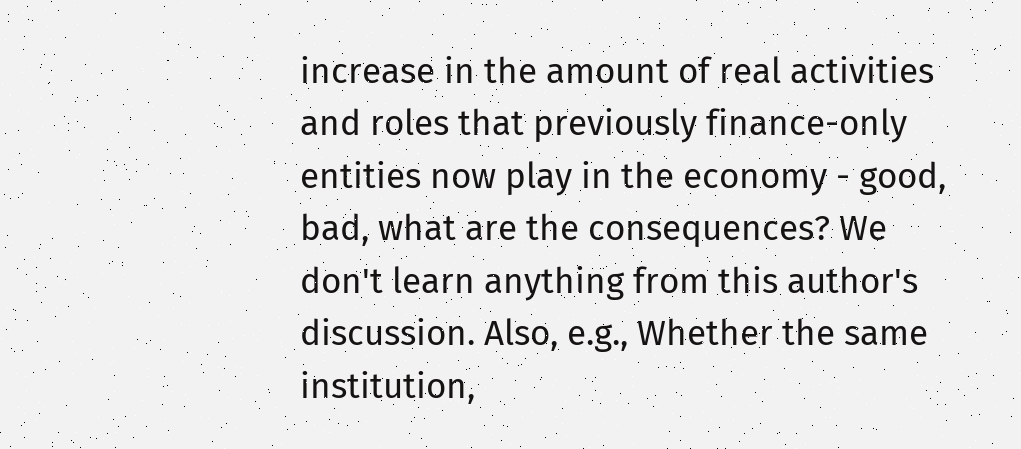increase in the amount of real activities and roles that previously finance-only entities now play in the economy - good, bad, what are the consequences? We don't learn anything from this author's discussion. Also, e.g., Whether the same institution,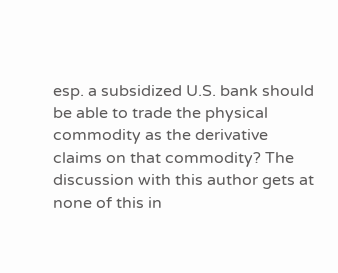esp. a subsidized U.S. bank should be able to trade the physical commodity as the derivative claims on that commodity? The discussion with this author gets at none of this in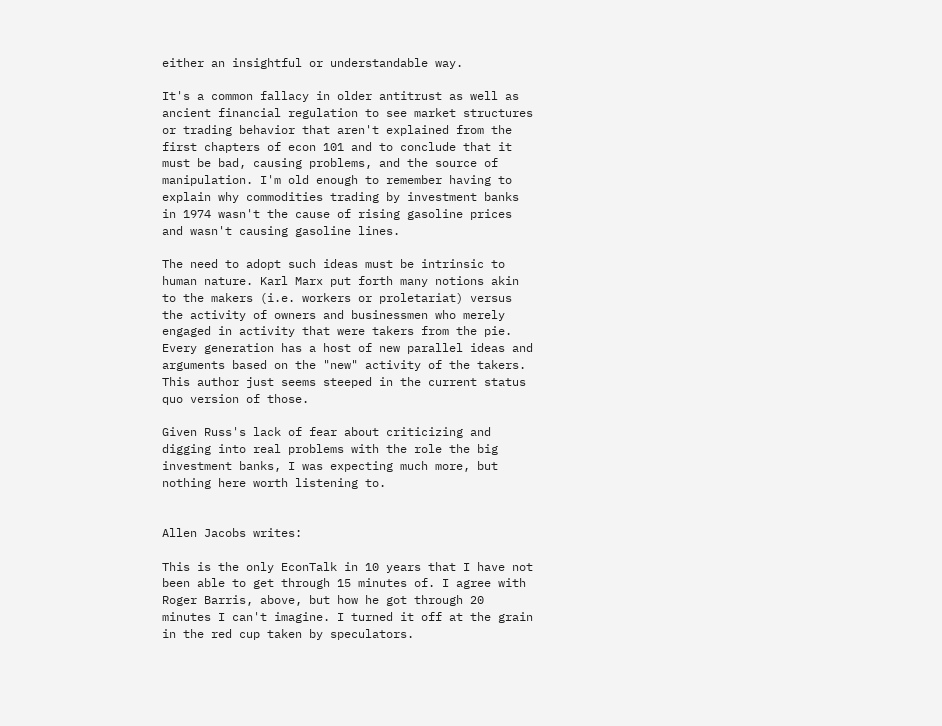either an insightful or understandable way.

It's a common fallacy in older antitrust as well as ancient financial regulation to see market structures or trading behavior that aren't explained from the first chapters of econ 101 and to conclude that it must be bad, causing problems, and the source of manipulation. I'm old enough to remember having to explain why commodities trading by investment banks in 1974 wasn't the cause of rising gasoline prices and wasn't causing gasoline lines.

The need to adopt such ideas must be intrinsic to human nature. Karl Marx put forth many notions akin to the makers (i.e. workers or proletariat) versus the activity of owners and businessmen who merely engaged in activity that were takers from the pie. Every generation has a host of new parallel ideas and arguments based on the "new" activity of the takers. This author just seems steeped in the current status quo version of those.

Given Russ's lack of fear about criticizing and digging into real problems with the role the big investment banks, I was expecting much more, but nothing here worth listening to.


Allen Jacobs writes:

This is the only EconTalk in 10 years that I have not been able to get through 15 minutes of. I agree with Roger Barris, above, but how he got through 20 minutes I can't imagine. I turned it off at the grain in the red cup taken by speculators.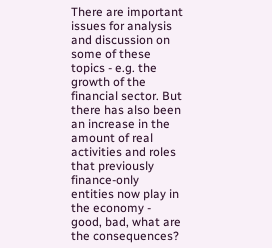There are important issues for analysis and discussion on some of these topics - e.g. the growth of the financial sector. But there has also been an increase in the amount of real activities and roles that previously finance-only entities now play in the economy - good, bad, what are the consequences?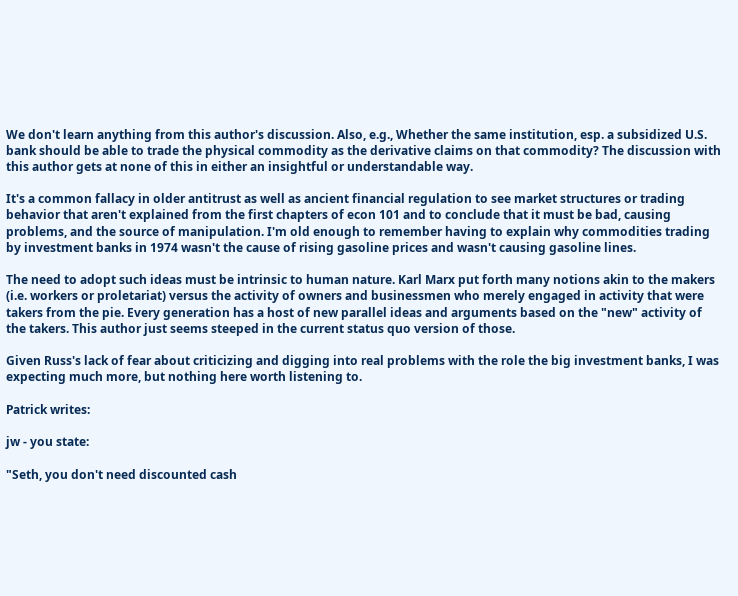We don't learn anything from this author's discussion. Also, e.g., Whether the same institution, esp. a subsidized U.S. bank should be able to trade the physical commodity as the derivative claims on that commodity? The discussion with this author gets at none of this in either an insightful or understandable way.

It's a common fallacy in older antitrust as well as ancient financial regulation to see market structures or trading behavior that aren't explained from the first chapters of econ 101 and to conclude that it must be bad, causing problems, and the source of manipulation. I'm old enough to remember having to explain why commodities trading by investment banks in 1974 wasn't the cause of rising gasoline prices and wasn't causing gasoline lines.

The need to adopt such ideas must be intrinsic to human nature. Karl Marx put forth many notions akin to the makers (i.e. workers or proletariat) versus the activity of owners and businessmen who merely engaged in activity that were takers from the pie. Every generation has a host of new parallel ideas and arguments based on the "new" activity of the takers. This author just seems steeped in the current status quo version of those.

Given Russ's lack of fear about criticizing and digging into real problems with the role the big investment banks, I was expecting much more, but nothing here worth listening to.

Patrick writes:

jw - you state:

"Seth, you don't need discounted cash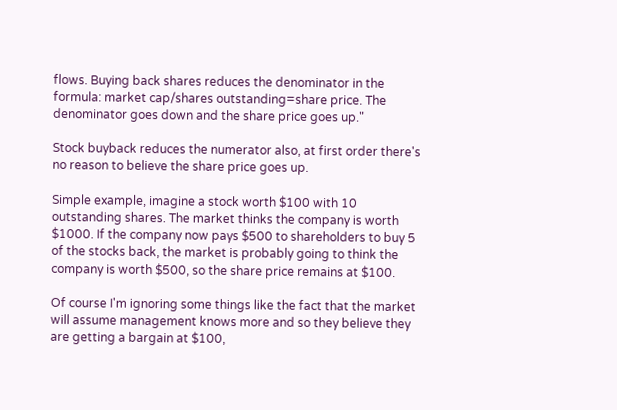flows. Buying back shares reduces the denominator in the formula: market cap/shares outstanding=share price. The denominator goes down and the share price goes up."

Stock buyback reduces the numerator also, at first order there's no reason to believe the share price goes up.

Simple example, imagine a stock worth $100 with 10 outstanding shares. The market thinks the company is worth $1000. If the company now pays $500 to shareholders to buy 5 of the stocks back, the market is probably going to think the company is worth $500, so the share price remains at $100.

Of course I'm ignoring some things like the fact that the market will assume management knows more and so they believe they are getting a bargain at $100,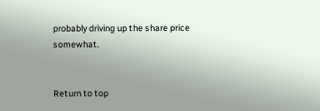probably driving up the share price somewhat.


Return to top